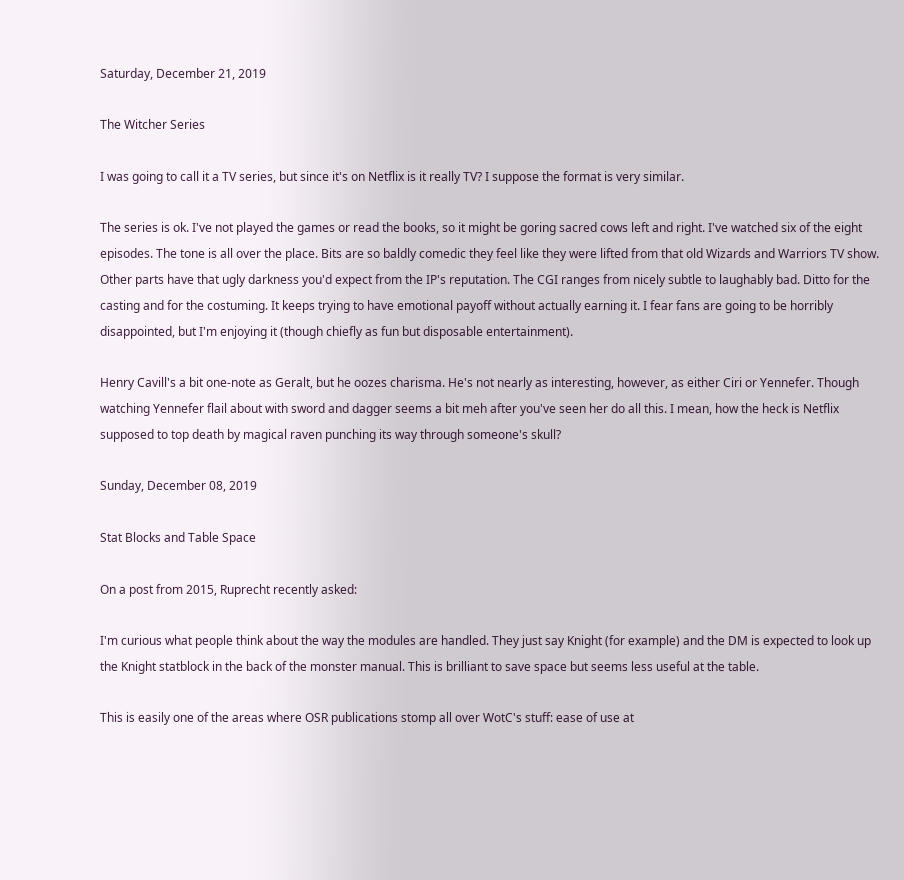Saturday, December 21, 2019

The Witcher Series

I was going to call it a TV series, but since it's on Netflix is it really TV? I suppose the format is very similar.

The series is ok. I've not played the games or read the books, so it might be goring sacred cows left and right. I've watched six of the eight episodes. The tone is all over the place. Bits are so baldly comedic they feel like they were lifted from that old Wizards and Warriors TV show. Other parts have that ugly darkness you'd expect from the IP's reputation. The CGI ranges from nicely subtle to laughably bad. Ditto for the casting and for the costuming. It keeps trying to have emotional payoff without actually earning it. I fear fans are going to be horribly disappointed, but I'm enjoying it (though chiefly as fun but disposable entertainment).

Henry Cavill's a bit one-note as Geralt, but he oozes charisma. He's not nearly as interesting, however, as either Ciri or Yennefer. Though watching Yennefer flail about with sword and dagger seems a bit meh after you've seen her do all this. I mean, how the heck is Netflix supposed to top death by magical raven punching its way through someone's skull?

Sunday, December 08, 2019

Stat Blocks and Table Space

On a post from 2015, Ruprecht recently asked:

I'm curious what people think about the way the modules are handled. They just say Knight (for example) and the DM is expected to look up the Knight statblock in the back of the monster manual. This is brilliant to save space but seems less useful at the table.

This is easily one of the areas where OSR publications stomp all over WotC's stuff: ease of use at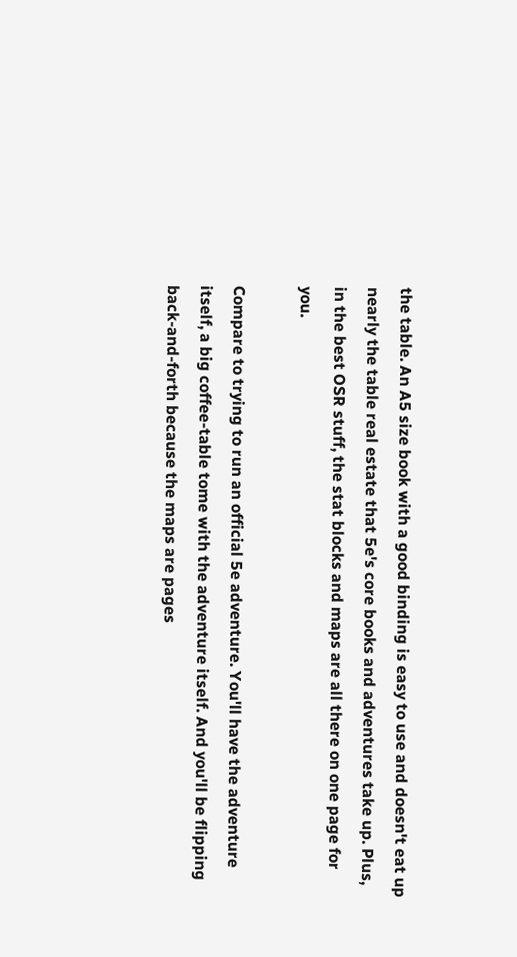the table. An A5 size book with a good binding is easy to use and doesn't eat up nearly the table real estate that 5e's core books and adventures take up. Plus, in the best OSR stuff, the stat blocks and maps are all there on one page for you.

Compare to trying to run an official 5e adventure. You'll have the adventure itself, a big coffee-table tome with the adventure itself. And you'll be flipping back-and-forth because the maps are pages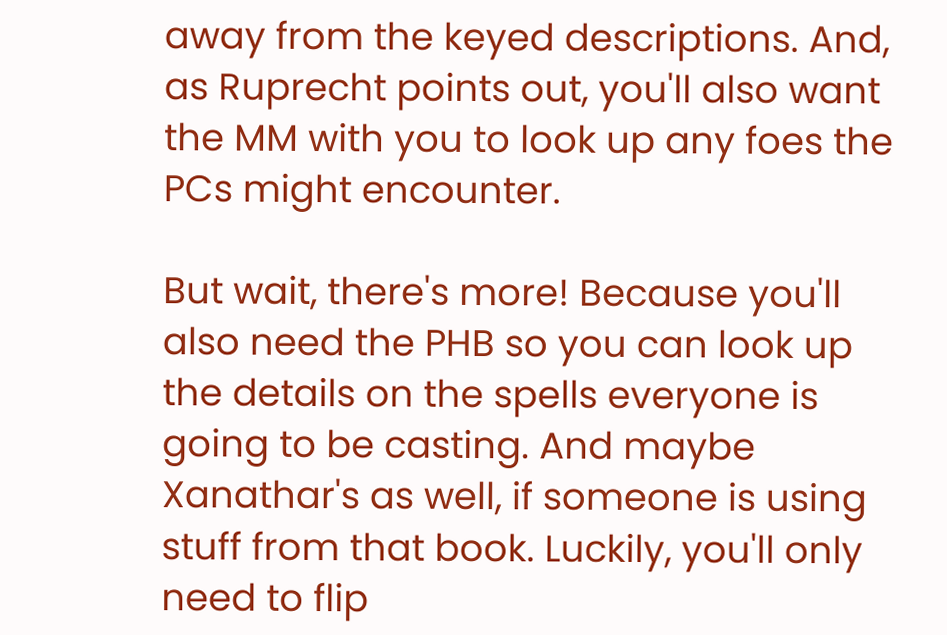away from the keyed descriptions. And, as Ruprecht points out, you'll also want the MM with you to look up any foes the PCs might encounter.

But wait, there's more! Because you'll also need the PHB so you can look up the details on the spells everyone is going to be casting. And maybe Xanathar's as well, if someone is using stuff from that book. Luckily, you'll only need to flip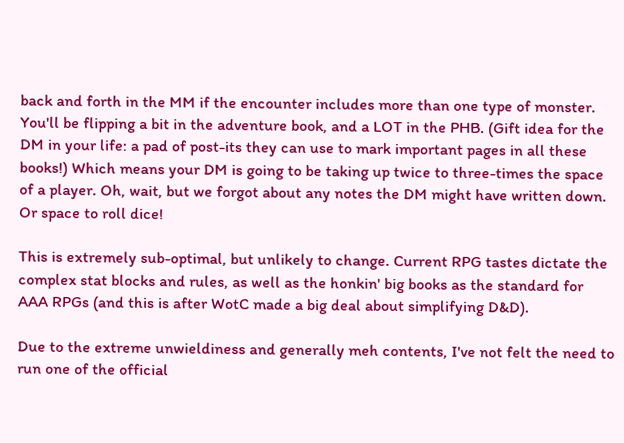back and forth in the MM if the encounter includes more than one type of monster. You'll be flipping a bit in the adventure book, and a LOT in the PHB. (Gift idea for the DM in your life: a pad of post-its they can use to mark important pages in all these books!) Which means your DM is going to be taking up twice to three-times the space of a player. Oh, wait, but we forgot about any notes the DM might have written down. Or space to roll dice!

This is extremely sub-optimal, but unlikely to change. Current RPG tastes dictate the complex stat blocks and rules, as well as the honkin' big books as the standard for AAA RPGs (and this is after WotC made a big deal about simplifying D&D).

Due to the extreme unwieldiness and generally meh contents, I've not felt the need to run one of the official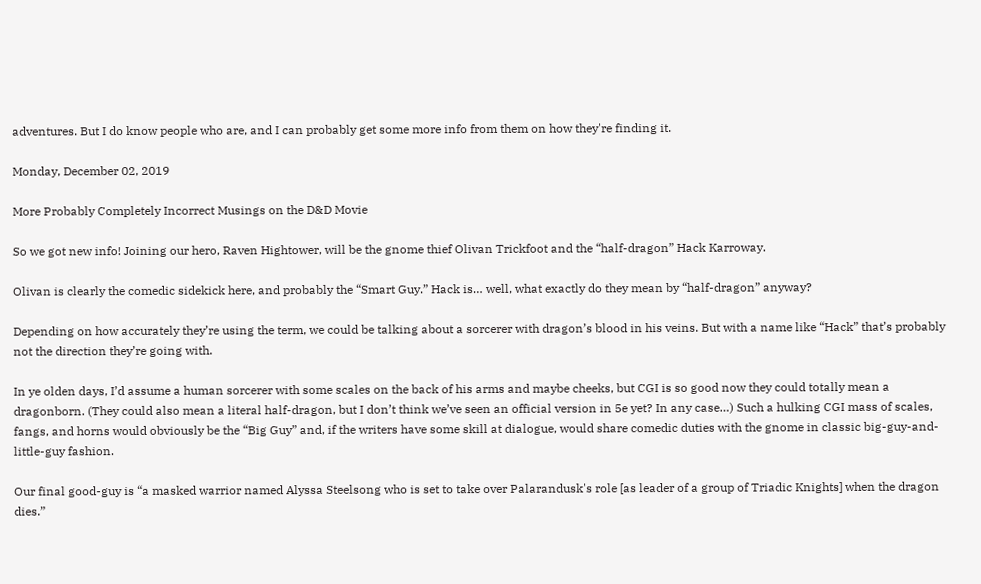adventures. But I do know people who are, and I can probably get some more info from them on how they're finding it.

Monday, December 02, 2019

More Probably Completely Incorrect Musings on the D&D Movie

So we got new info! Joining our hero, Raven Hightower, will be the gnome thief Olivan Trickfoot and the “half-dragon” Hack Karroway.

Olivan is clearly the comedic sidekick here, and probably the “Smart Guy.” Hack is… well, what exactly do they mean by “half-dragon” anyway?

Depending on how accurately they’re using the term, we could be talking about a sorcerer with dragon’s blood in his veins. But with a name like “Hack” that’s probably not the direction they’re going with.

In ye olden days, I’d assume a human sorcerer with some scales on the back of his arms and maybe cheeks, but CGI is so good now they could totally mean a dragonborn. (They could also mean a literal half-dragon, but I don’t think we’ve seen an official version in 5e yet? In any case…) Such a hulking CGI mass of scales, fangs, and horns would obviously be the “Big Guy” and, if the writers have some skill at dialogue, would share comedic duties with the gnome in classic big-guy-and-little-guy fashion.

Our final good-guy is “a masked warrior named Alyssa Steelsong who is set to take over Palarandusk's role [as leader of a group of Triadic Knights] when the dragon dies.”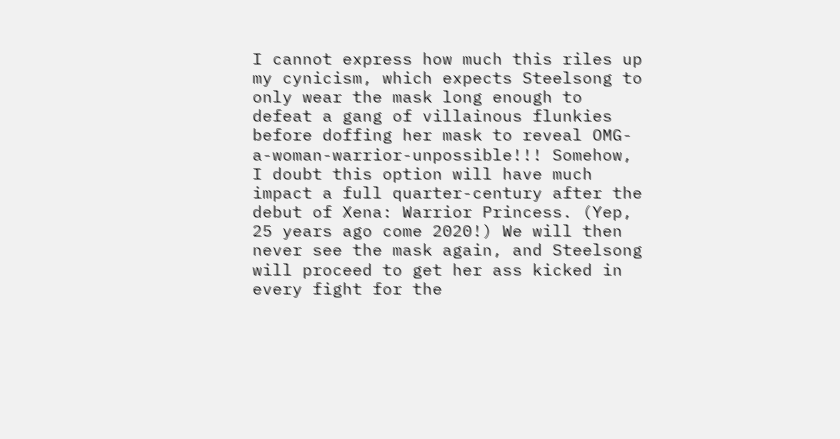I cannot express how much this riles up my cynicism, which expects Steelsong to only wear the mask long enough to defeat a gang of villainous flunkies before doffing her mask to reveal OMG-a-woman-warrior-unpossible!!! Somehow, I doubt this option will have much impact a full quarter-century after the debut of Xena: Warrior Princess. (Yep, 25 years ago come 2020!) We will then never see the mask again, and Steelsong will proceed to get her ass kicked in every fight for the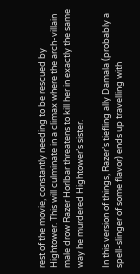rest of the movie, constantly needing to be rescued by Hightower. This will culminate in a climax where the arch-villain male drow Razer Horlbar threatens to kill her in exactly the same way he murdered Hightower’s sister.

In this version of things, Razer’s tiefling ally Damala (probably a spell-slinger of some flavor) ends up travelling with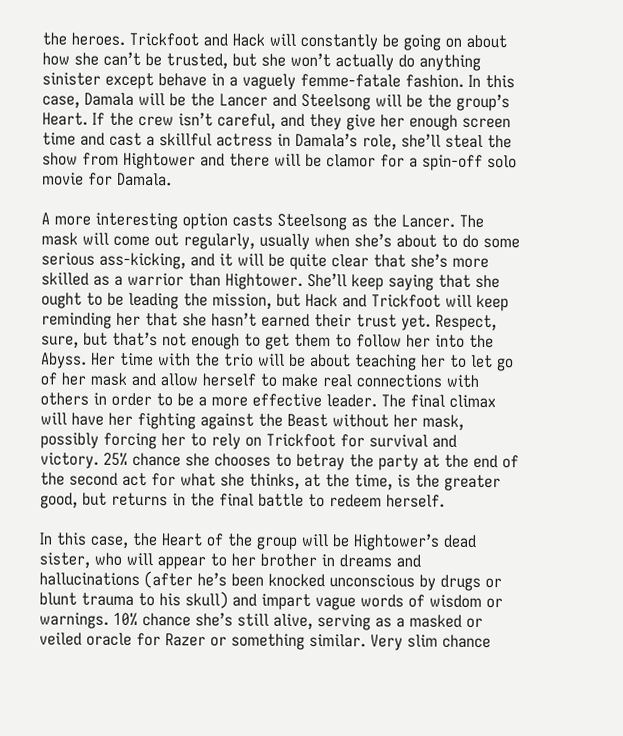the heroes. Trickfoot and Hack will constantly be going on about how she can’t be trusted, but she won’t actually do anything sinister except behave in a vaguely femme-fatale fashion. In this case, Damala will be the Lancer and Steelsong will be the group’s Heart. If the crew isn’t careful, and they give her enough screen time and cast a skillful actress in Damala’s role, she’ll steal the show from Hightower and there will be clamor for a spin-off solo movie for Damala.

A more interesting option casts Steelsong as the Lancer. The mask will come out regularly, usually when she’s about to do some serious ass-kicking, and it will be quite clear that she’s more skilled as a warrior than Hightower. She’ll keep saying that she ought to be leading the mission, but Hack and Trickfoot will keep reminding her that she hasn’t earned their trust yet. Respect, sure, but that’s not enough to get them to follow her into the Abyss. Her time with the trio will be about teaching her to let go of her mask and allow herself to make real connections with others in order to be a more effective leader. The final climax will have her fighting against the Beast without her mask, possibly forcing her to rely on Trickfoot for survival and victory. 25% chance she chooses to betray the party at the end of the second act for what she thinks, at the time, is the greater good, but returns in the final battle to redeem herself.

In this case, the Heart of the group will be Hightower’s dead sister, who will appear to her brother in dreams and hallucinations (after he’s been knocked unconscious by drugs or blunt trauma to his skull) and impart vague words of wisdom or warnings. 10% chance she’s still alive, serving as a masked or veiled oracle for Razer or something similar. Very slim chance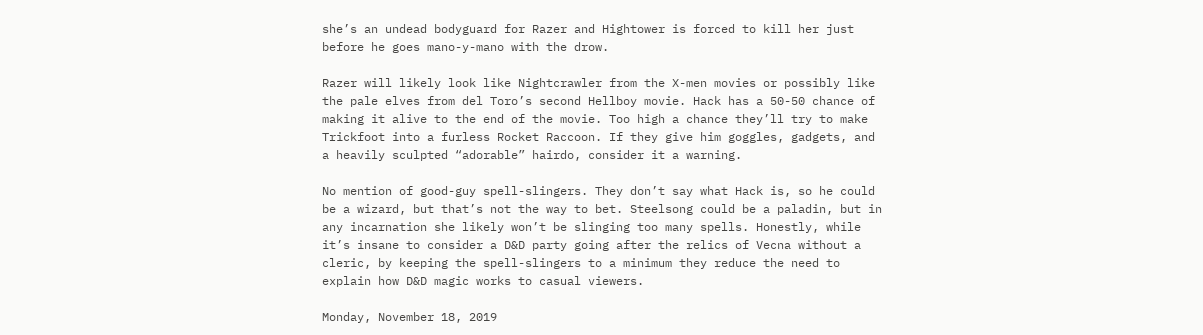she’s an undead bodyguard for Razer and Hightower is forced to kill her just before he goes mano-y-mano with the drow.

Razer will likely look like Nightcrawler from the X-men movies or possibly like the pale elves from del Toro’s second Hellboy movie. Hack has a 50-50 chance of making it alive to the end of the movie. Too high a chance they’ll try to make Trickfoot into a furless Rocket Raccoon. If they give him goggles, gadgets, and a heavily sculpted “adorable” hairdo, consider it a warning.

No mention of good-guy spell-slingers. They don’t say what Hack is, so he could be a wizard, but that’s not the way to bet. Steelsong could be a paladin, but in any incarnation she likely won’t be slinging too many spells. Honestly, while it’s insane to consider a D&D party going after the relics of Vecna without a cleric, by keeping the spell-slingers to a minimum they reduce the need to explain how D&D magic works to casual viewers.

Monday, November 18, 2019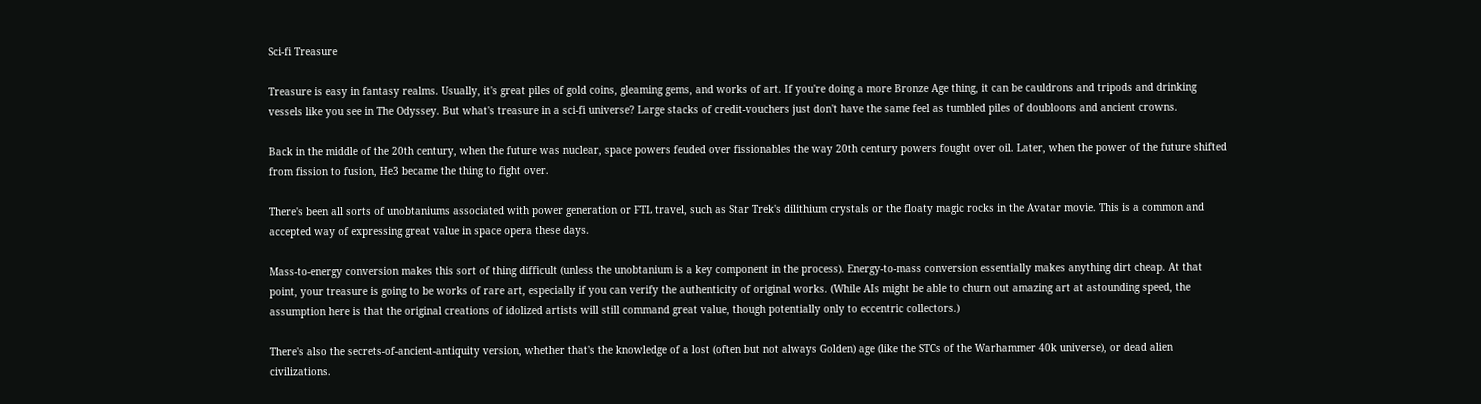Sci-fi Treasure

Treasure is easy in fantasy realms. Usually, it's great piles of gold coins, gleaming gems, and works of art. If you're doing a more Bronze Age thing, it can be cauldrons and tripods and drinking vessels like you see in The Odyssey. But what's treasure in a sci-fi universe? Large stacks of credit-vouchers just don't have the same feel as tumbled piles of doubloons and ancient crowns.

Back in the middle of the 20th century, when the future was nuclear, space powers feuded over fissionables the way 20th century powers fought over oil. Later, when the power of the future shifted from fission to fusion, He3 became the thing to fight over.

There's been all sorts of unobtaniums associated with power generation or FTL travel, such as Star Trek's dilithium crystals or the floaty magic rocks in the Avatar movie. This is a common and accepted way of expressing great value in space opera these days.

Mass-to-energy conversion makes this sort of thing difficult (unless the unobtanium is a key component in the process). Energy-to-mass conversion essentially makes anything dirt cheap. At that point, your treasure is going to be works of rare art, especially if you can verify the authenticity of original works. (While AIs might be able to churn out amazing art at astounding speed, the assumption here is that the original creations of idolized artists will still command great value, though potentially only to eccentric collectors.)

There's also the secrets-of-ancient-antiquity version, whether that's the knowledge of a lost (often but not always Golden) age (like the STCs of the Warhammer 40k universe), or dead alien civilizations.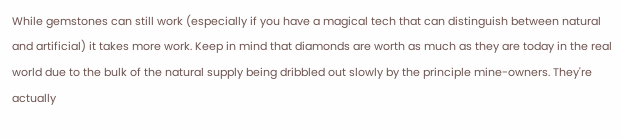While gemstones can still work (especially if you have a magical tech that can distinguish between natural and artificial) it takes more work. Keep in mind that diamonds are worth as much as they are today in the real world due to the bulk of the natural supply being dribbled out slowly by the principle mine-owners. They're actually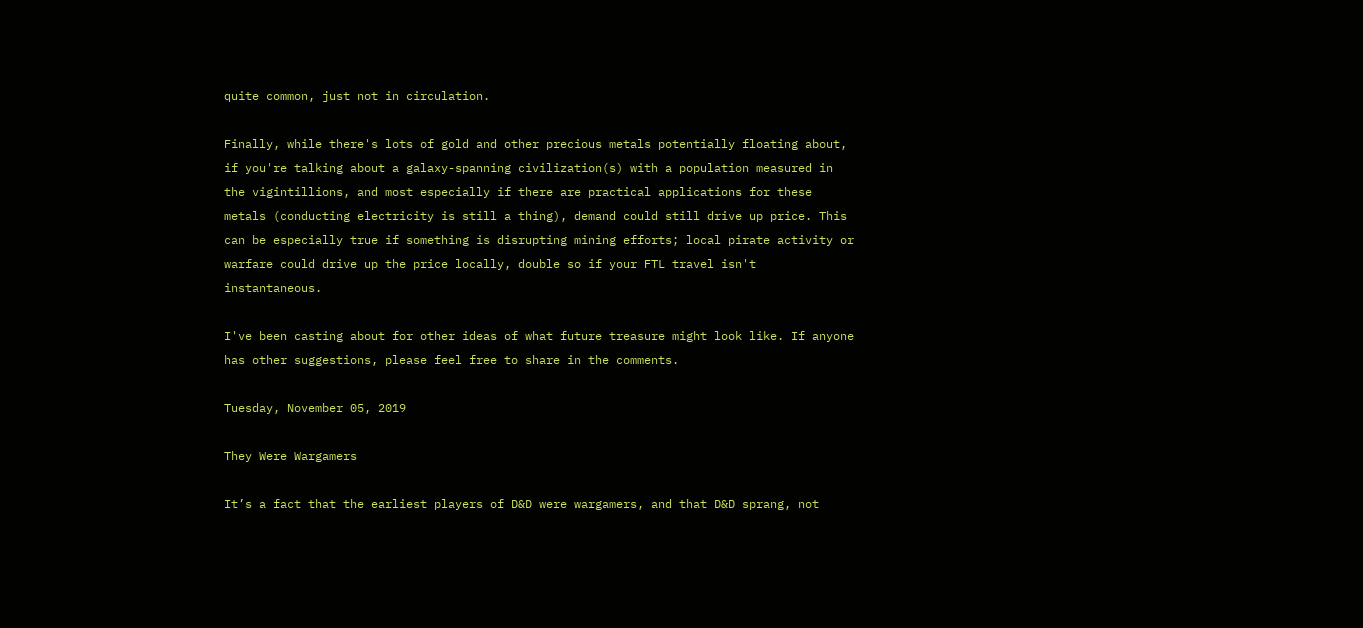quite common, just not in circulation.

Finally, while there's lots of gold and other precious metals potentially floating about, if you're talking about a galaxy-spanning civilization(s) with a population measured in the vigintillions, and most especially if there are practical applications for these metals (conducting electricity is still a thing), demand could still drive up price. This can be especially true if something is disrupting mining efforts; local pirate activity or warfare could drive up the price locally, double so if your FTL travel isn't instantaneous.

I've been casting about for other ideas of what future treasure might look like. If anyone has other suggestions, please feel free to share in the comments.

Tuesday, November 05, 2019

They Were Wargamers

It’s a fact that the earliest players of D&D were wargamers, and that D&D sprang, not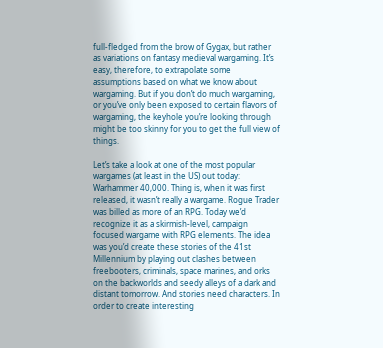full-fledged from the brow of Gygax, but rather as variations on fantasy medieval wargaming. It’s easy, therefore, to extrapolate some assumptions based on what we know about wargaming. But if you don’t do much wargaming, or you’ve only been exposed to certain flavors of wargaming, the keyhole you’re looking through might be too skinny for you to get the full view of things.

Let’s take a look at one of the most popular wargames (at least in the US) out today: Warhammer 40,000. Thing is, when it was first released, it wasn’t really a wargame. Rogue Trader was billed as more of an RPG. Today we’d recognize it as a skirmish-level, campaign focused wargame with RPG elements. The idea was you’d create these stories of the 41st Millennium by playing out clashes between freebooters, criminals, space marines, and orks on the backworlds and seedy alleys of a dark and distant tomorrow. And stories need characters. In order to create interesting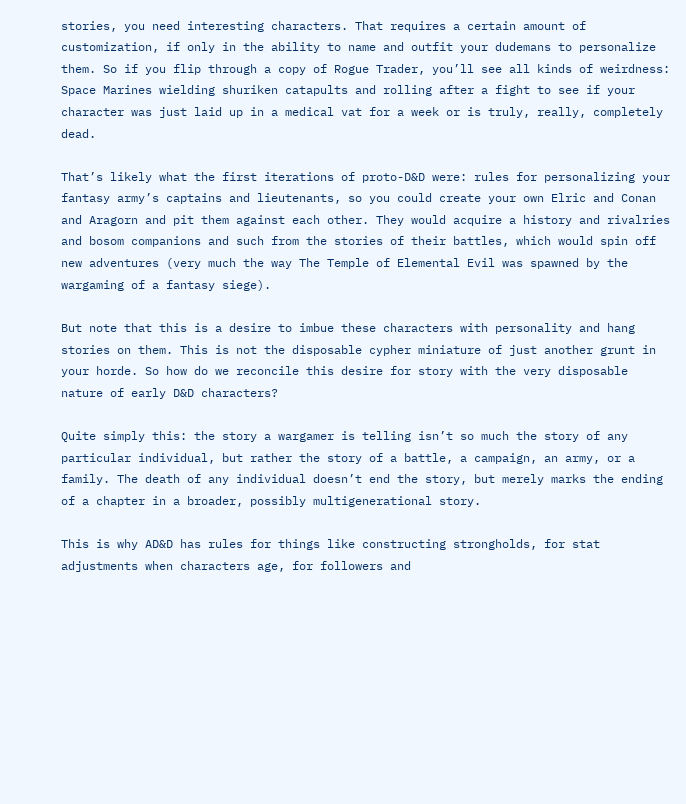stories, you need interesting characters. That requires a certain amount of customization, if only in the ability to name and outfit your dudemans to personalize them. So if you flip through a copy of Rogue Trader, you’ll see all kinds of weirdness: Space Marines wielding shuriken catapults and rolling after a fight to see if your character was just laid up in a medical vat for a week or is truly, really, completely dead.

That’s likely what the first iterations of proto-D&D were: rules for personalizing your fantasy army’s captains and lieutenants, so you could create your own Elric and Conan and Aragorn and pit them against each other. They would acquire a history and rivalries and bosom companions and such from the stories of their battles, which would spin off new adventures (very much the way The Temple of Elemental Evil was spawned by the wargaming of a fantasy siege).

But note that this is a desire to imbue these characters with personality and hang stories on them. This is not the disposable cypher miniature of just another grunt in your horde. So how do we reconcile this desire for story with the very disposable nature of early D&D characters?

Quite simply this: the story a wargamer is telling isn’t so much the story of any particular individual, but rather the story of a battle, a campaign, an army, or a family. The death of any individual doesn’t end the story, but merely marks the ending of a chapter in a broader, possibly multigenerational story.

This is why AD&D has rules for things like constructing strongholds, for stat adjustments when characters age, for followers and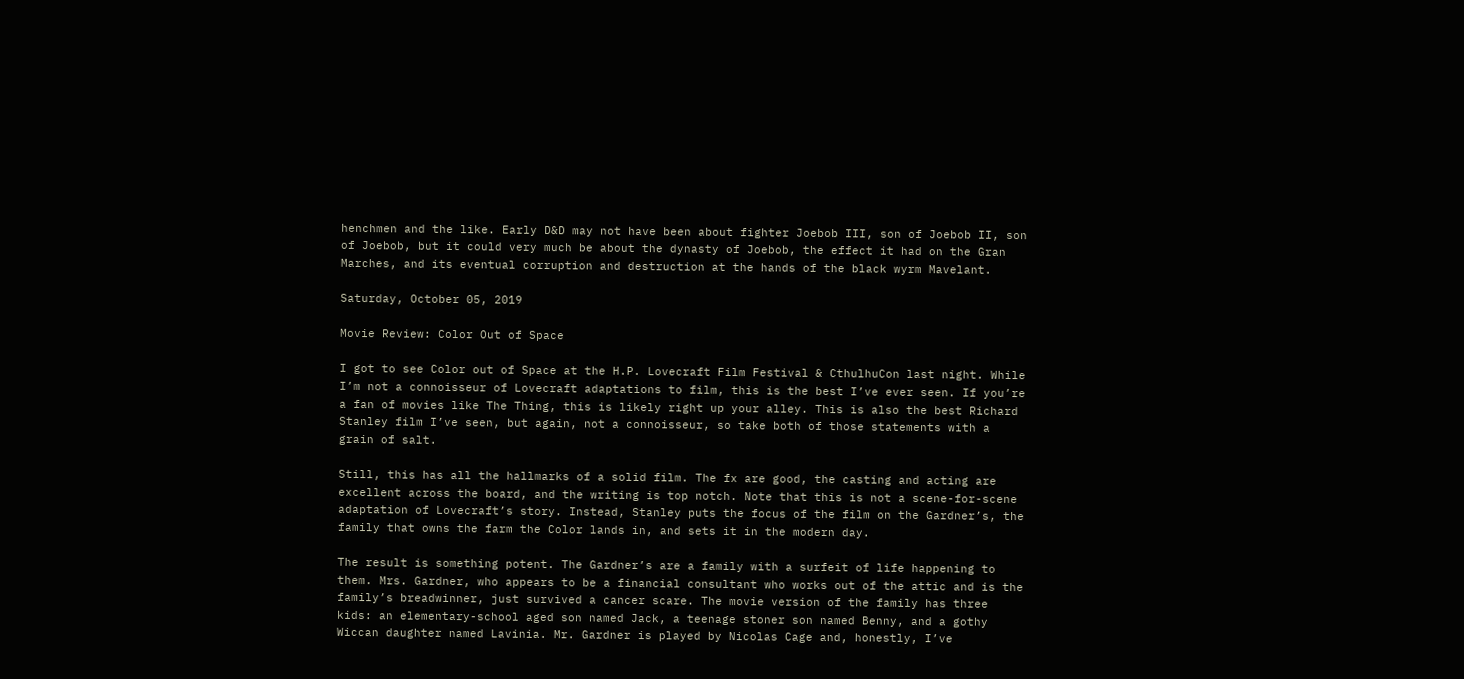henchmen and the like. Early D&D may not have been about fighter Joebob III, son of Joebob II, son of Joebob, but it could very much be about the dynasty of Joebob, the effect it had on the Gran Marches, and its eventual corruption and destruction at the hands of the black wyrm Mavelant.

Saturday, October 05, 2019

Movie Review: Color Out of Space

I got to see Color out of Space at the H.P. Lovecraft Film Festival & CthulhuCon last night. While I’m not a connoisseur of Lovecraft adaptations to film, this is the best I’ve ever seen. If you’re a fan of movies like The Thing, this is likely right up your alley. This is also the best Richard Stanley film I’ve seen, but again, not a connoisseur, so take both of those statements with a grain of salt.

Still, this has all the hallmarks of a solid film. The fx are good, the casting and acting are excellent across the board, and the writing is top notch. Note that this is not a scene-for-scene adaptation of Lovecraft’s story. Instead, Stanley puts the focus of the film on the Gardner’s, the family that owns the farm the Color lands in, and sets it in the modern day.

The result is something potent. The Gardner’s are a family with a surfeit of life happening to them. Mrs. Gardner, who appears to be a financial consultant who works out of the attic and is the family’s breadwinner, just survived a cancer scare. The movie version of the family has three kids: an elementary-school aged son named Jack, a teenage stoner son named Benny, and a gothy Wiccan daughter named Lavinia. Mr. Gardner is played by Nicolas Cage and, honestly, I’ve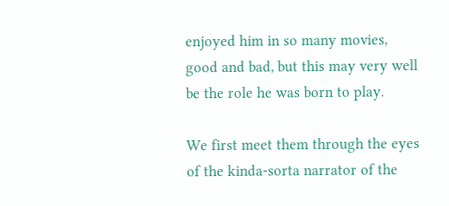enjoyed him in so many movies, good and bad, but this may very well be the role he was born to play.

We first meet them through the eyes of the kinda-sorta narrator of the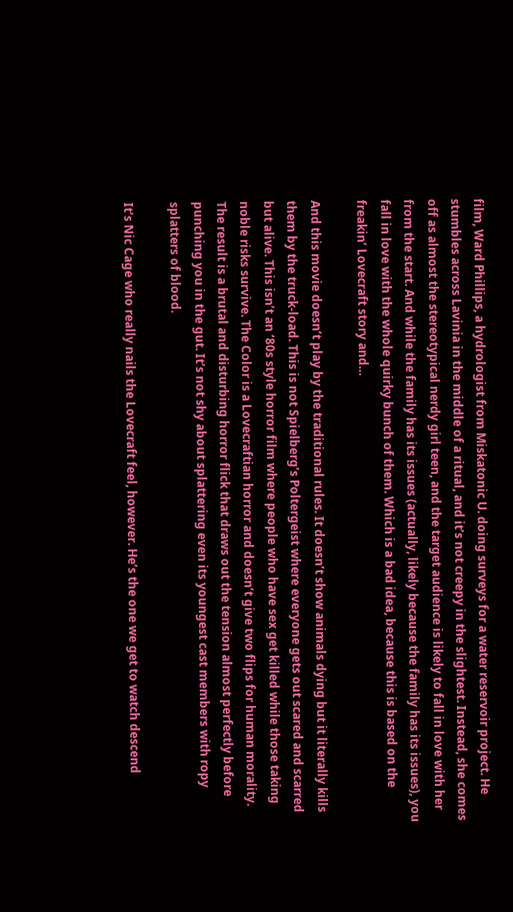film, Ward Phillips, a hydrologist from Miskatonic U. doing surveys for a water reservoir project. He stumbles across Lavinia in the middle of a ritual, and it’s not creepy in the slightest. Instead, she comes off as almost the stereotypical nerdy girl teen, and the target audience is likely to fall in love with her from the start. And while the family has its issues (actually, likely because the family has its issues), you fall in love with the whole quirky bunch of them. Which is a bad idea, because this is based on the freakin’ Lovecraft story and…

And this movie doesn’t play by the traditional rules. It doesn’t show animals dying but it literally kills them by the truck-load. This is not Spielberg’s Poltergeist where everyone gets out scared and scarred but alive. This isn’t an ‘80s style horror film where people who have sex get killed while those taking noble risks survive. The Color is a Lovecraftian horror and doesn’t give two flips for human morality. The result is a brutal and disturbing horror flick that draws out the tension almost perfectly before punching you in the gut. It’s not shy about splattering even its youngest cast members with ropy splatters of blood.

It’s Nic Cage who really nails the Lovecraft feel, however. He’s the one we get to watch descend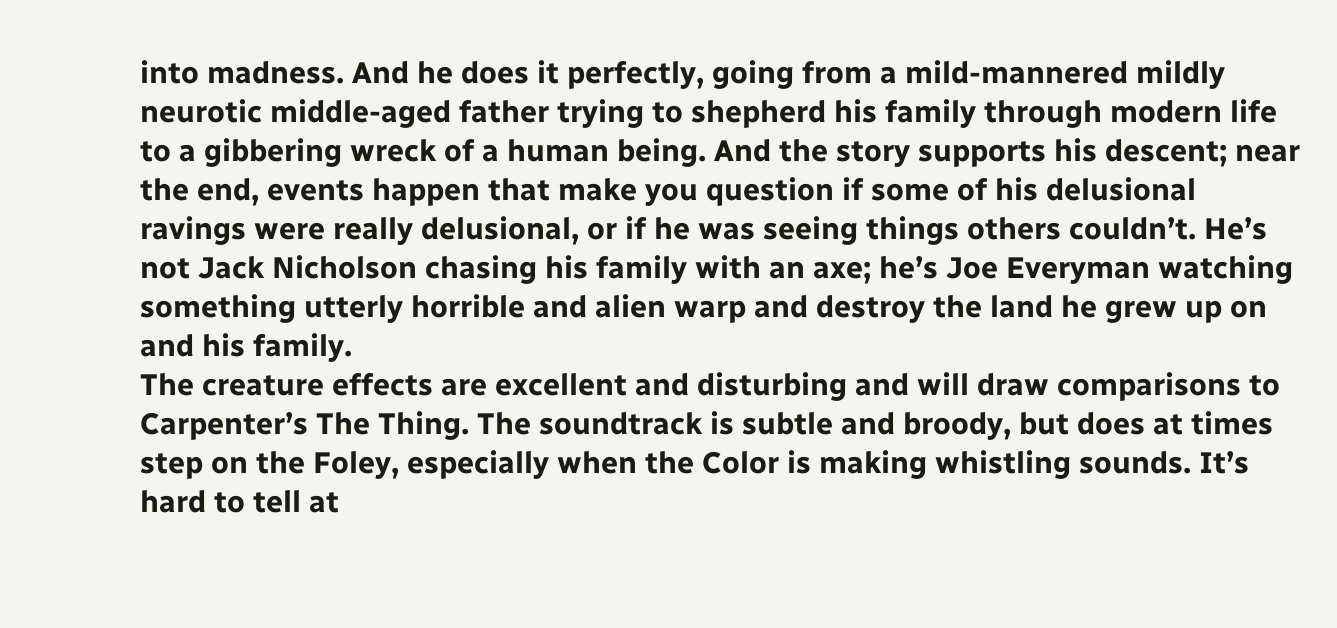into madness. And he does it perfectly, going from a mild-mannered mildly neurotic middle-aged father trying to shepherd his family through modern life to a gibbering wreck of a human being. And the story supports his descent; near the end, events happen that make you question if some of his delusional ravings were really delusional, or if he was seeing things others couldn’t. He’s not Jack Nicholson chasing his family with an axe; he’s Joe Everyman watching something utterly horrible and alien warp and destroy the land he grew up on and his family.
The creature effects are excellent and disturbing and will draw comparisons to Carpenter’s The Thing. The soundtrack is subtle and broody, but does at times step on the Foley, especially when the Color is making whistling sounds. It’s hard to tell at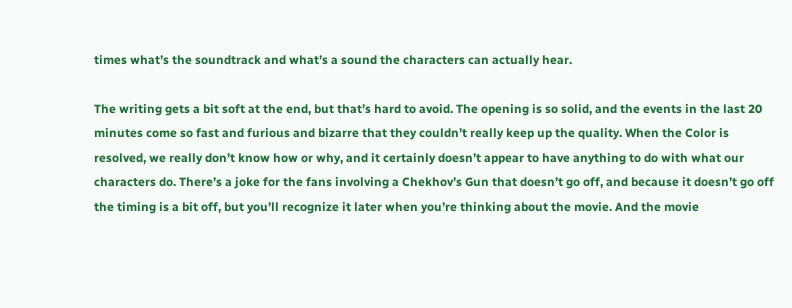times what’s the soundtrack and what’s a sound the characters can actually hear.

The writing gets a bit soft at the end, but that’s hard to avoid. The opening is so solid, and the events in the last 20 minutes come so fast and furious and bizarre that they couldn’t really keep up the quality. When the Color is resolved, we really don’t know how or why, and it certainly doesn’t appear to have anything to do with what our characters do. There’s a joke for the fans involving a Chekhov’s Gun that doesn’t go off, and because it doesn’t go off the timing is a bit off, but you’ll recognize it later when you’re thinking about the movie. And the movie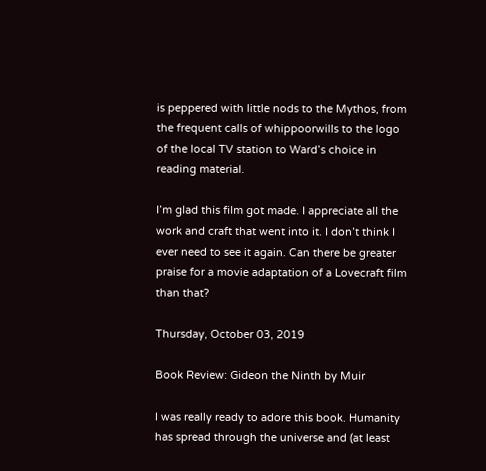is peppered with little nods to the Mythos, from the frequent calls of whippoorwills to the logo of the local TV station to Ward’s choice in reading material.

I’m glad this film got made. I appreciate all the work and craft that went into it. I don’t think I ever need to see it again. Can there be greater praise for a movie adaptation of a Lovecraft film than that?

Thursday, October 03, 2019

Book Review: Gideon the Ninth by Muir

I was really ready to adore this book. Humanity has spread through the universe and (at least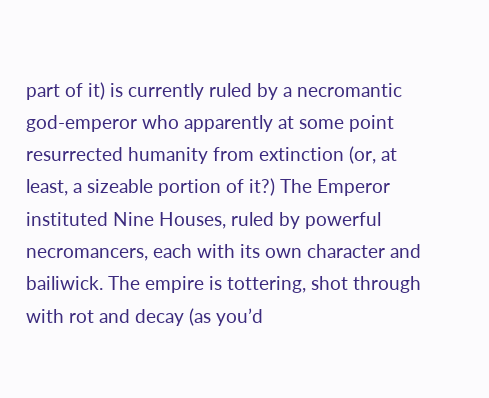part of it) is currently ruled by a necromantic god-emperor who apparently at some point resurrected humanity from extinction (or, at least, a sizeable portion of it?) The Emperor instituted Nine Houses, ruled by powerful necromancers, each with its own character and bailiwick. The empire is tottering, shot through with rot and decay (as you’d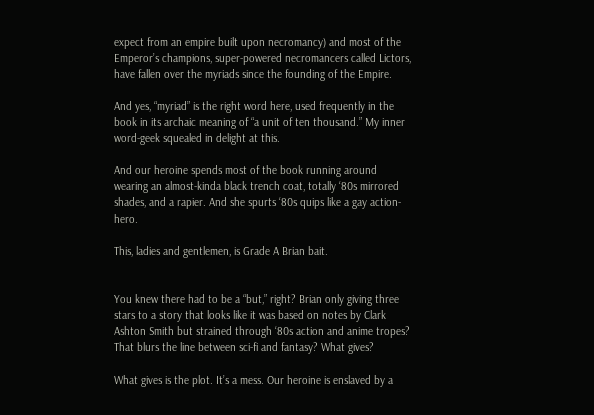expect from an empire built upon necromancy) and most of the Emperor’s champions, super-powered necromancers called Lictors, have fallen over the myriads since the founding of the Empire.

And yes, “myriad” is the right word here, used frequently in the book in its archaic meaning of “a unit of ten thousand.” My inner word-geek squealed in delight at this.

And our heroine spends most of the book running around wearing an almost-kinda black trench coat, totally ‘80s mirrored shades, and a rapier. And she spurts ‘80s quips like a gay action-hero.

This, ladies and gentlemen, is Grade A Brian bait.


You knew there had to be a “but,” right? Brian only giving three stars to a story that looks like it was based on notes by Clark Ashton Smith but strained through ‘80s action and anime tropes? That blurs the line between sci-fi and fantasy? What gives?

What gives is the plot. It’s a mess. Our heroine is enslaved by a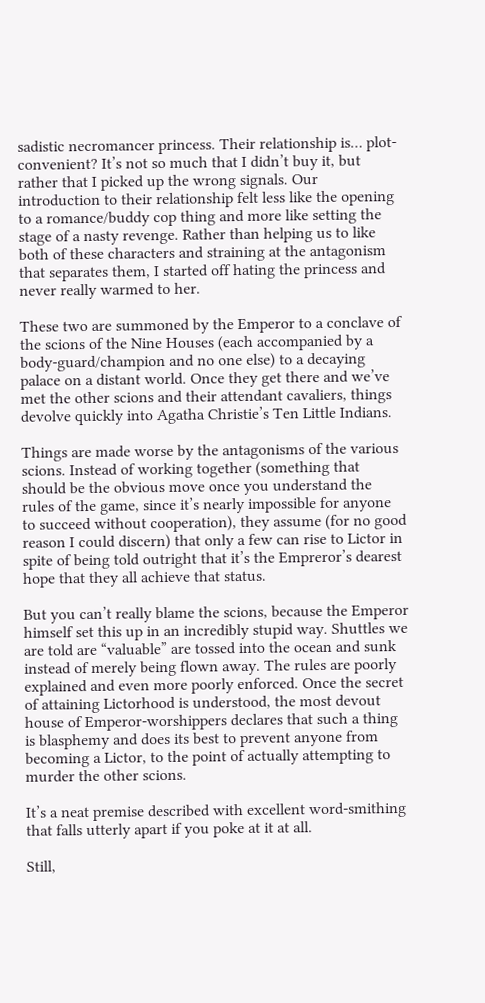sadistic necromancer princess. Their relationship is… plot-convenient? It’s not so much that I didn’t buy it, but rather that I picked up the wrong signals. Our introduction to their relationship felt less like the opening to a romance/buddy cop thing and more like setting the stage of a nasty revenge. Rather than helping us to like both of these characters and straining at the antagonism that separates them, I started off hating the princess and never really warmed to her.

These two are summoned by the Emperor to a conclave of the scions of the Nine Houses (each accompanied by a body-guard/champion and no one else) to a decaying palace on a distant world. Once they get there and we’ve met the other scions and their attendant cavaliers, things devolve quickly into Agatha Christie’s Ten Little Indians.

Things are made worse by the antagonisms of the various scions. Instead of working together (something that should be the obvious move once you understand the rules of the game, since it’s nearly impossible for anyone to succeed without cooperation), they assume (for no good reason I could discern) that only a few can rise to Lictor in spite of being told outright that it’s the Empreror’s dearest hope that they all achieve that status.

But you can’t really blame the scions, because the Emperor himself set this up in an incredibly stupid way. Shuttles we are told are “valuable” are tossed into the ocean and sunk instead of merely being flown away. The rules are poorly explained and even more poorly enforced. Once the secret of attaining Lictorhood is understood, the most devout house of Emperor-worshippers declares that such a thing is blasphemy and does its best to prevent anyone from becoming a Lictor, to the point of actually attempting to murder the other scions.

It’s a neat premise described with excellent word-smithing that falls utterly apart if you poke at it at all.

Still,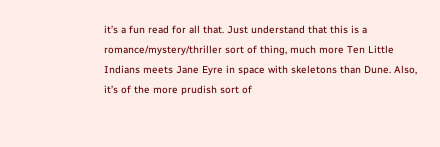it’s a fun read for all that. Just understand that this is a romance/mystery/thriller sort of thing, much more Ten Little Indians meets Jane Eyre in space with skeletons than Dune. Also, it’s of the more prudish sort of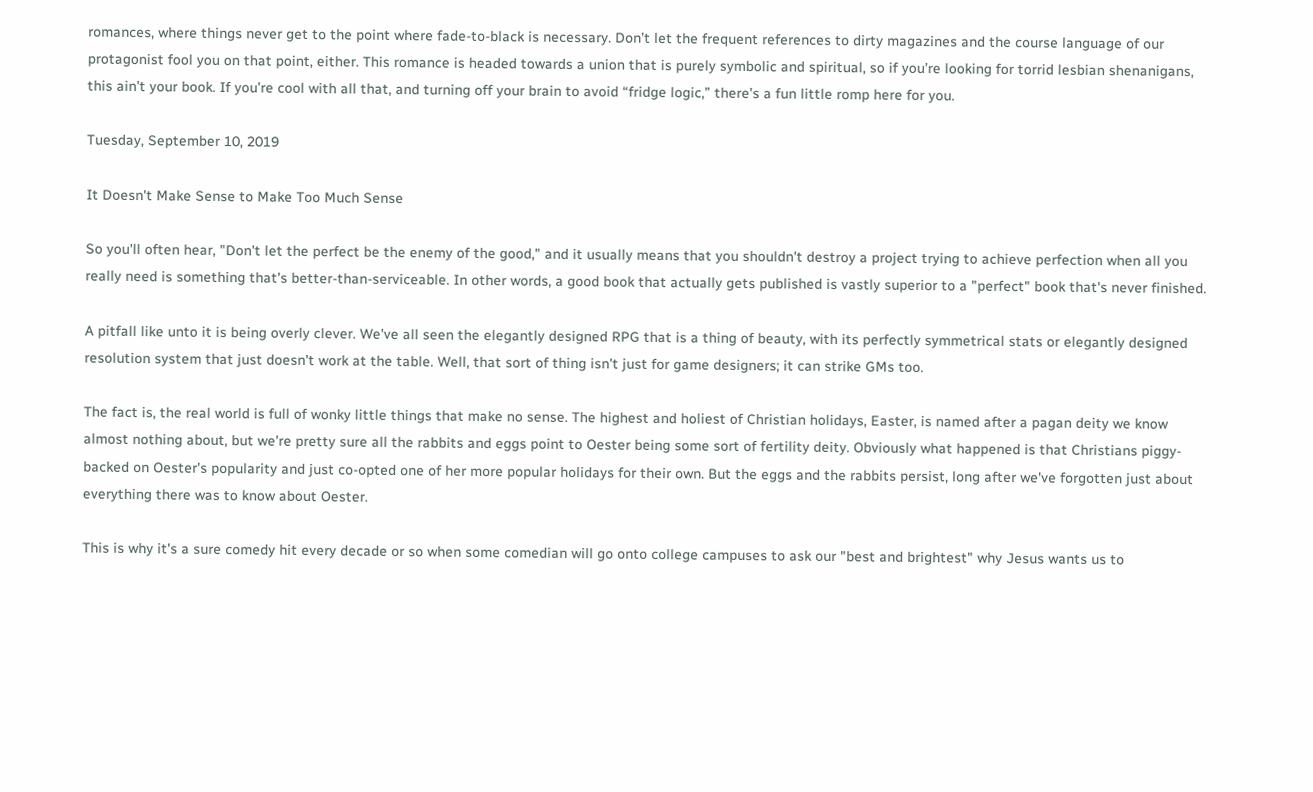romances, where things never get to the point where fade-to-black is necessary. Don’t let the frequent references to dirty magazines and the course language of our protagonist fool you on that point, either. This romance is headed towards a union that is purely symbolic and spiritual, so if you’re looking for torrid lesbian shenanigans, this ain’t your book. If you’re cool with all that, and turning off your brain to avoid “fridge logic,” there’s a fun little romp here for you.

Tuesday, September 10, 2019

It Doesn't Make Sense to Make Too Much Sense

So you'll often hear, "Don't let the perfect be the enemy of the good," and it usually means that you shouldn't destroy a project trying to achieve perfection when all you really need is something that's better-than-serviceable. In other words, a good book that actually gets published is vastly superior to a "perfect" book that's never finished.

A pitfall like unto it is being overly clever. We've all seen the elegantly designed RPG that is a thing of beauty, with its perfectly symmetrical stats or elegantly designed resolution system that just doesn't work at the table. Well, that sort of thing isn't just for game designers; it can strike GMs too.

The fact is, the real world is full of wonky little things that make no sense. The highest and holiest of Christian holidays, Easter, is named after a pagan deity we know almost nothing about, but we're pretty sure all the rabbits and eggs point to Oester being some sort of fertility deity. Obviously what happened is that Christians piggy-backed on Oester's popularity and just co-opted one of her more popular holidays for their own. But the eggs and the rabbits persist, long after we've forgotten just about everything there was to know about Oester.

This is why it's a sure comedy hit every decade or so when some comedian will go onto college campuses to ask our "best and brightest" why Jesus wants us to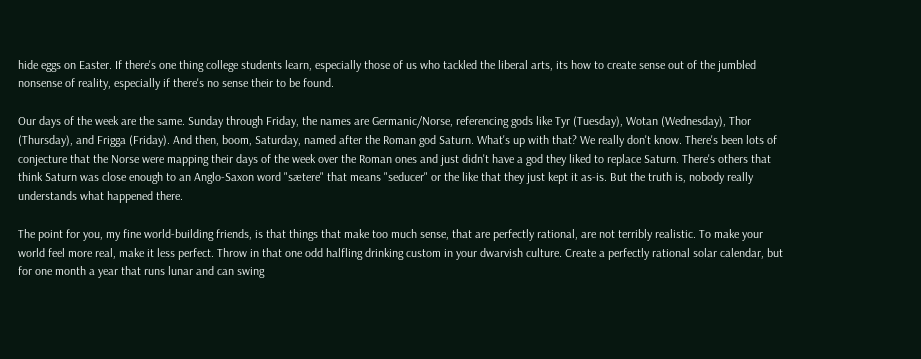hide eggs on Easter. If there's one thing college students learn, especially those of us who tackled the liberal arts, its how to create sense out of the jumbled nonsense of reality, especially if there's no sense their to be found.

Our days of the week are the same. Sunday through Friday, the names are Germanic/Norse, referencing gods like Tyr (Tuesday), Wotan (Wednesday), Thor (Thursday), and Frigga (Friday). And then, boom, Saturday, named after the Roman god Saturn. What's up with that? We really don't know. There's been lots of conjecture that the Norse were mapping their days of the week over the Roman ones and just didn't have a god they liked to replace Saturn. There's others that think Saturn was close enough to an Anglo-Saxon word "sætere" that means "seducer" or the like that they just kept it as-is. But the truth is, nobody really understands what happened there.

The point for you, my fine world-building friends, is that things that make too much sense, that are perfectly rational, are not terribly realistic. To make your world feel more real, make it less perfect. Throw in that one odd halfling drinking custom in your dwarvish culture. Create a perfectly rational solar calendar, but for one month a year that runs lunar and can swing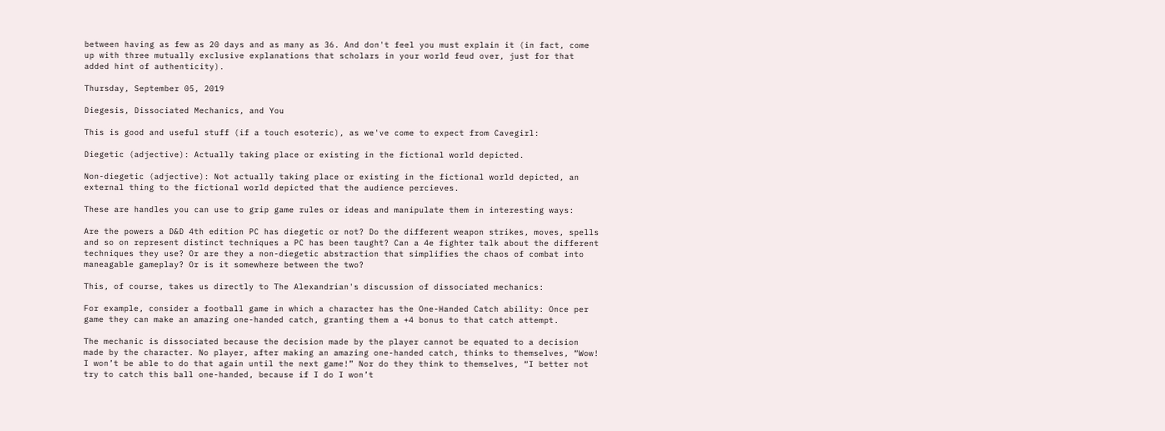between having as few as 20 days and as many as 36. And don't feel you must explain it (in fact, come up with three mutually exclusive explanations that scholars in your world feud over, just for that added hint of authenticity).

Thursday, September 05, 2019

Diegesis, Dissociated Mechanics, and You

This is good and useful stuff (if a touch esoteric), as we've come to expect from Cavegirl:

Diegetic (adjective): Actually taking place or existing in the fictional world depicted.

Non-diegetic (adjective): Not actually taking place or existing in the fictional world depicted, an external thing to the fictional world depicted that the audience percieves.

These are handles you can use to grip game rules or ideas and manipulate them in interesting ways:

Are the powers a D&D 4th edition PC has diegetic or not? Do the different weapon strikes, moves, spells and so on represent distinct techniques a PC has been taught? Can a 4e fighter talk about the different techniques they use? Or are they a non-diegetic abstraction that simplifies the chaos of combat into maneagable gameplay? Or is it somewhere between the two?

This, of course, takes us directly to The Alexandrian's discussion of dissociated mechanics:

For example, consider a football game in which a character has the One-Handed Catch ability: Once per game they can make an amazing one-handed catch, granting them a +4 bonus to that catch attempt.

The mechanic is dissociated because the decision made by the player cannot be equated to a decision made by the character. No player, after making an amazing one-handed catch, thinks to themselves, “Wow! I won’t be able to do that again until the next game!” Nor do they think to themselves, “I better not try to catch this ball one-handed, because if I do I won’t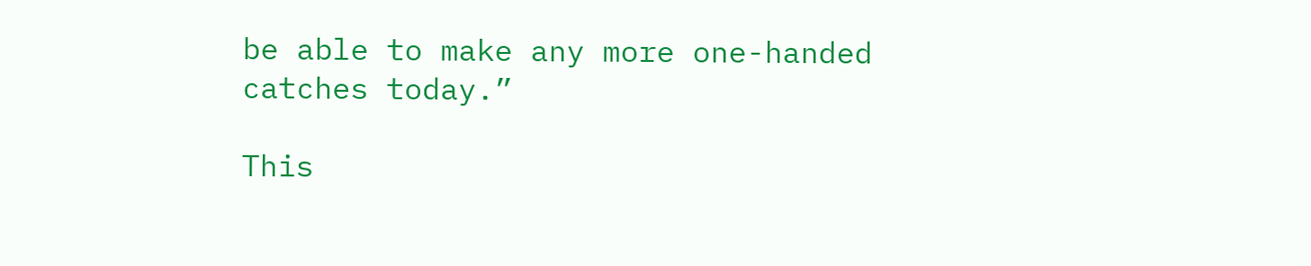be able to make any more one-handed catches today.”

This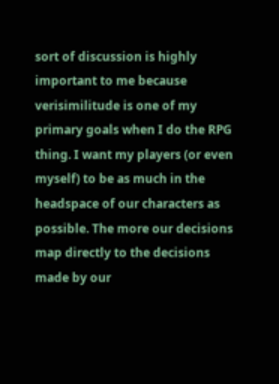sort of discussion is highly important to me because verisimilitude is one of my primary goals when I do the RPG thing. I want my players (or even myself) to be as much in the headspace of our characters as possible. The more our decisions map directly to the decisions made by our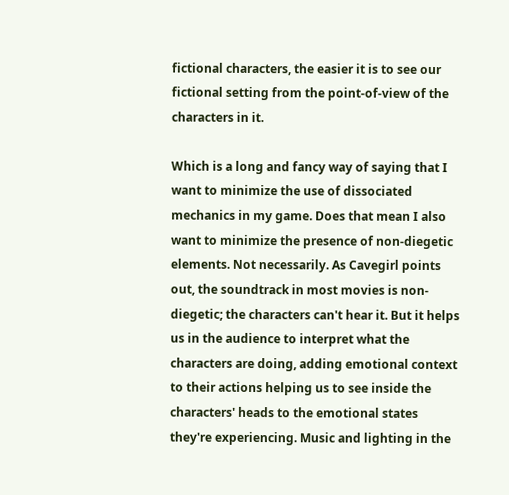fictional characters, the easier it is to see our fictional setting from the point-of-view of the characters in it.

Which is a long and fancy way of saying that I want to minimize the use of dissociated mechanics in my game. Does that mean I also want to minimize the presence of non-diegetic elements. Not necessarily. As Cavegirl points out, the soundtrack in most movies is non-diegetic; the characters can't hear it. But it helps us in the audience to interpret what the characters are doing, adding emotional context to their actions helping us to see inside the characters' heads to the emotional states they're experiencing. Music and lighting in the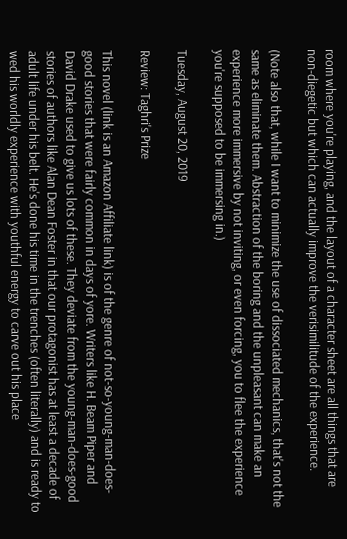room where you're playing, and the layout of a character sheet are all things that are non-diegetic but which can actually improve the verisimilitude of the experience.

(Note also that, while I want to minimize the use of dissociated mechanics, that's not the same as eliminate them. Abstraction of the boring and the unpleasant can make an experience more immersive by not inviting, or even forcing, you to flee the experience you're supposed to be immersing in.)

Tuesday, August 20, 2019

Review: Taghri's Prize

This novel (link is an Amazon Affiliate link) is of the genre of not-so-young-man-does-good stories that were fairly common in days of yore. Writers like H. Beam Piper and David Drake used to give us lots of these. They deviate from the young-man-does-good stories of authors like Alan Dean Foster in that our protagonist has at least a decade of adult life under his belt. He's done his time in the trenches (often literally) and is ready to wed his worldly experience with youthful energy to carve out his place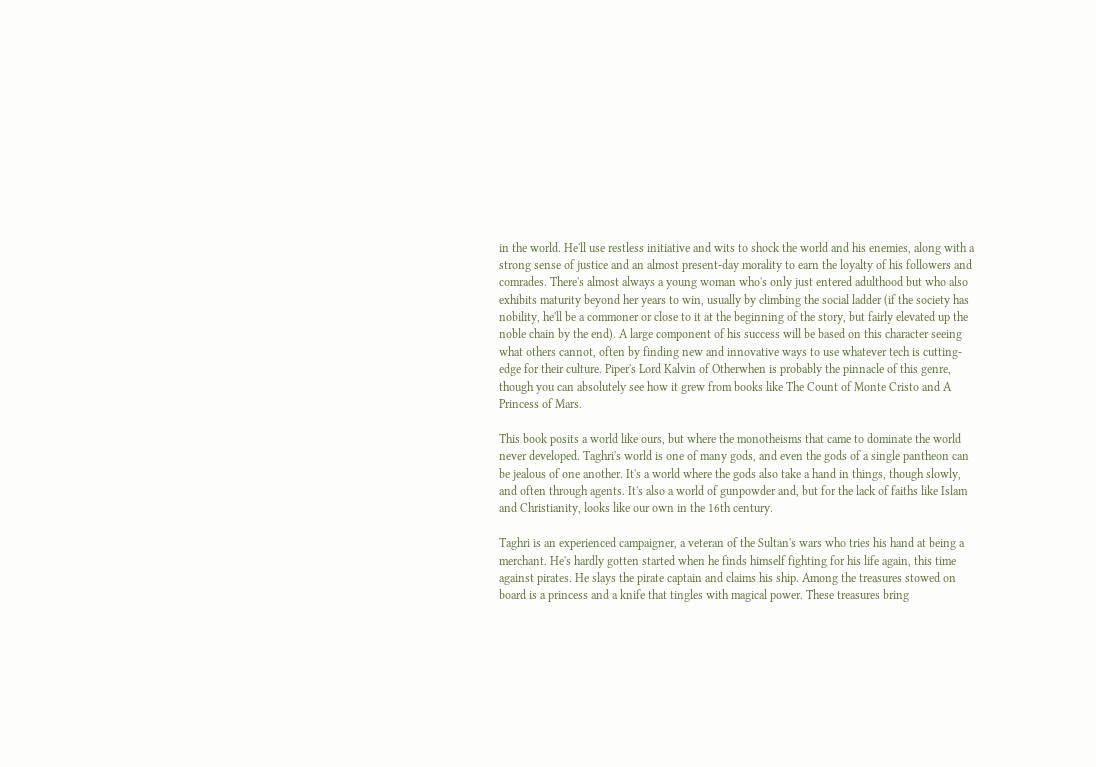in the world. He'll use restless initiative and wits to shock the world and his enemies, along with a strong sense of justice and an almost present-day morality to earn the loyalty of his followers and comrades. There's almost always a young woman who's only just entered adulthood but who also exhibits maturity beyond her years to win, usually by climbing the social ladder (if the society has nobility, he'll be a commoner or close to it at the beginning of the story, but fairly elevated up the noble chain by the end). A large component of his success will be based on this character seeing what others cannot, often by finding new and innovative ways to use whatever tech is cutting-edge for their culture. Piper's Lord Kalvin of Otherwhen is probably the pinnacle of this genre, though you can absolutely see how it grew from books like The Count of Monte Cristo and A Princess of Mars.

This book posits a world like ours, but where the monotheisms that came to dominate the world never developed. Taghri's world is one of many gods, and even the gods of a single pantheon can be jealous of one another. It's a world where the gods also take a hand in things, though slowly, and often through agents. It's also a world of gunpowder and, but for the lack of faiths like Islam and Christianity, looks like our own in the 16th century.

Taghri is an experienced campaigner, a veteran of the Sultan's wars who tries his hand at being a merchant. He's hardly gotten started when he finds himself fighting for his life again, this time against pirates. He slays the pirate captain and claims his ship. Among the treasures stowed on board is a princess and a knife that tingles with magical power. These treasures bring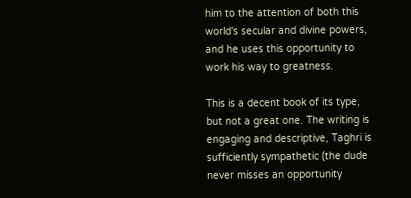him to the attention of both this world's secular and divine powers, and he uses this opportunity to work his way to greatness.

This is a decent book of its type, but not a great one. The writing is engaging and descriptive, Taghri is sufficiently sympathetic (the dude never misses an opportunity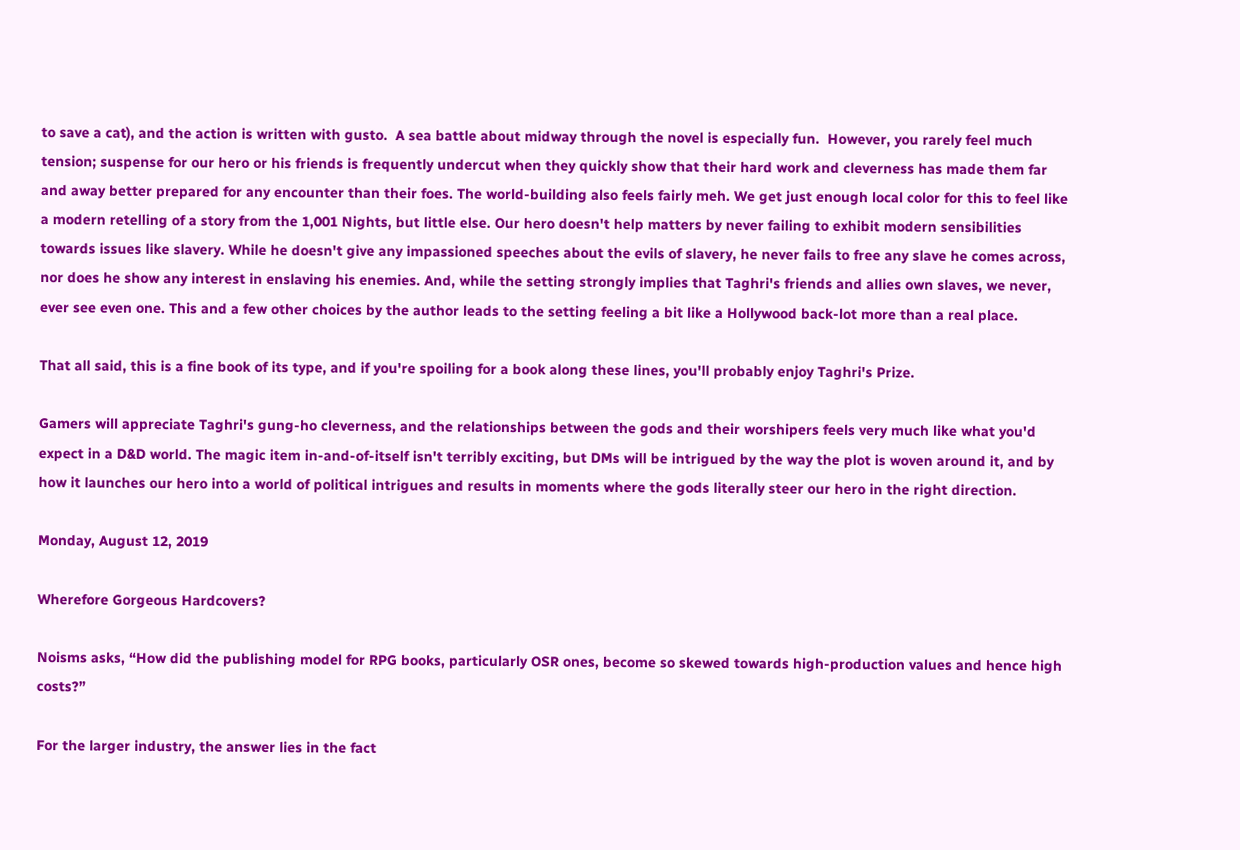to save a cat), and the action is written with gusto.  A sea battle about midway through the novel is especially fun.  However, you rarely feel much tension; suspense for our hero or his friends is frequently undercut when they quickly show that their hard work and cleverness has made them far and away better prepared for any encounter than their foes. The world-building also feels fairly meh. We get just enough local color for this to feel like a modern retelling of a story from the 1,001 Nights, but little else. Our hero doesn't help matters by never failing to exhibit modern sensibilities towards issues like slavery. While he doesn't give any impassioned speeches about the evils of slavery, he never fails to free any slave he comes across, nor does he show any interest in enslaving his enemies. And, while the setting strongly implies that Taghri's friends and allies own slaves, we never, ever see even one. This and a few other choices by the author leads to the setting feeling a bit like a Hollywood back-lot more than a real place.

That all said, this is a fine book of its type, and if you're spoiling for a book along these lines, you'll probably enjoy Taghri's Prize.

Gamers will appreciate Taghri's gung-ho cleverness, and the relationships between the gods and their worshipers feels very much like what you'd expect in a D&D world. The magic item in-and-of-itself isn't terribly exciting, but DMs will be intrigued by the way the plot is woven around it, and by how it launches our hero into a world of political intrigues and results in moments where the gods literally steer our hero in the right direction.

Monday, August 12, 2019

Wherefore Gorgeous Hardcovers?

Noisms asks, “How did the publishing model for RPG books, particularly OSR ones, become so skewed towards high-production values and hence high costs?”

For the larger industry, the answer lies in the fact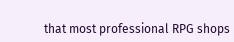that most professional RPG shops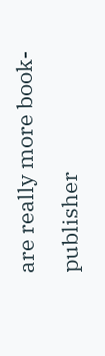are really more book-publisher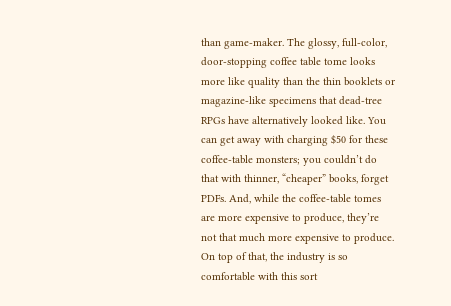than game-maker. The glossy, full-color, door-stopping coffee table tome looks more like quality than the thin booklets or magazine-like specimens that dead-tree RPGs have alternatively looked like. You can get away with charging $50 for these coffee-table monsters; you couldn’t do that with thinner, “cheaper” books, forget PDFs. And, while the coffee-table tomes are more expensive to produce, they’re not that much more expensive to produce. On top of that, the industry is so comfortable with this sort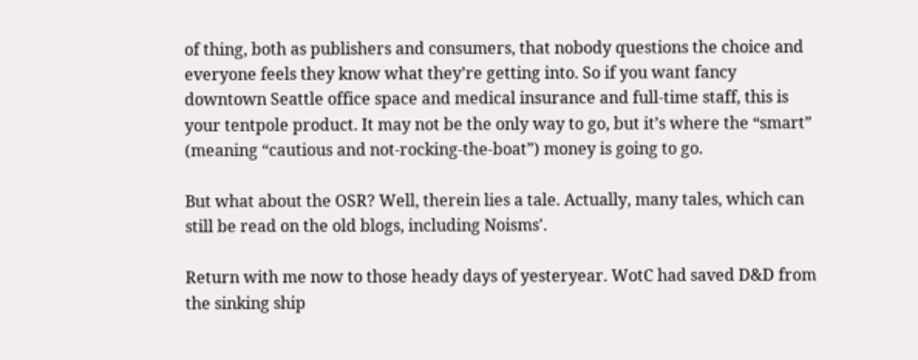of thing, both as publishers and consumers, that nobody questions the choice and everyone feels they know what they’re getting into. So if you want fancy downtown Seattle office space and medical insurance and full-time staff, this is your tentpole product. It may not be the only way to go, but it’s where the “smart” (meaning “cautious and not-rocking-the-boat”) money is going to go.

But what about the OSR? Well, therein lies a tale. Actually, many tales, which can still be read on the old blogs, including Noisms'.

Return with me now to those heady days of yesteryear. WotC had saved D&D from the sinking ship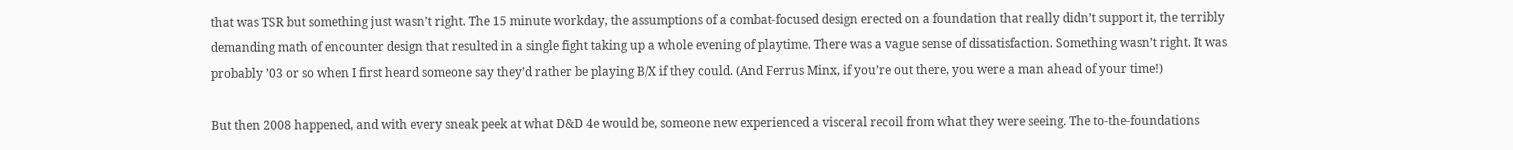that was TSR but something just wasn’t right. The 15 minute workday, the assumptions of a combat-focused design erected on a foundation that really didn’t support it, the terribly demanding math of encounter design that resulted in a single fight taking up a whole evening of playtime. There was a vague sense of dissatisfaction. Something wasn’t right. It was probably ’03 or so when I first heard someone say they’d rather be playing B/X if they could. (And Ferrus Minx, if you’re out there, you were a man ahead of your time!)

But then 2008 happened, and with every sneak peek at what D&D 4e would be, someone new experienced a visceral recoil from what they were seeing. The to-the-foundations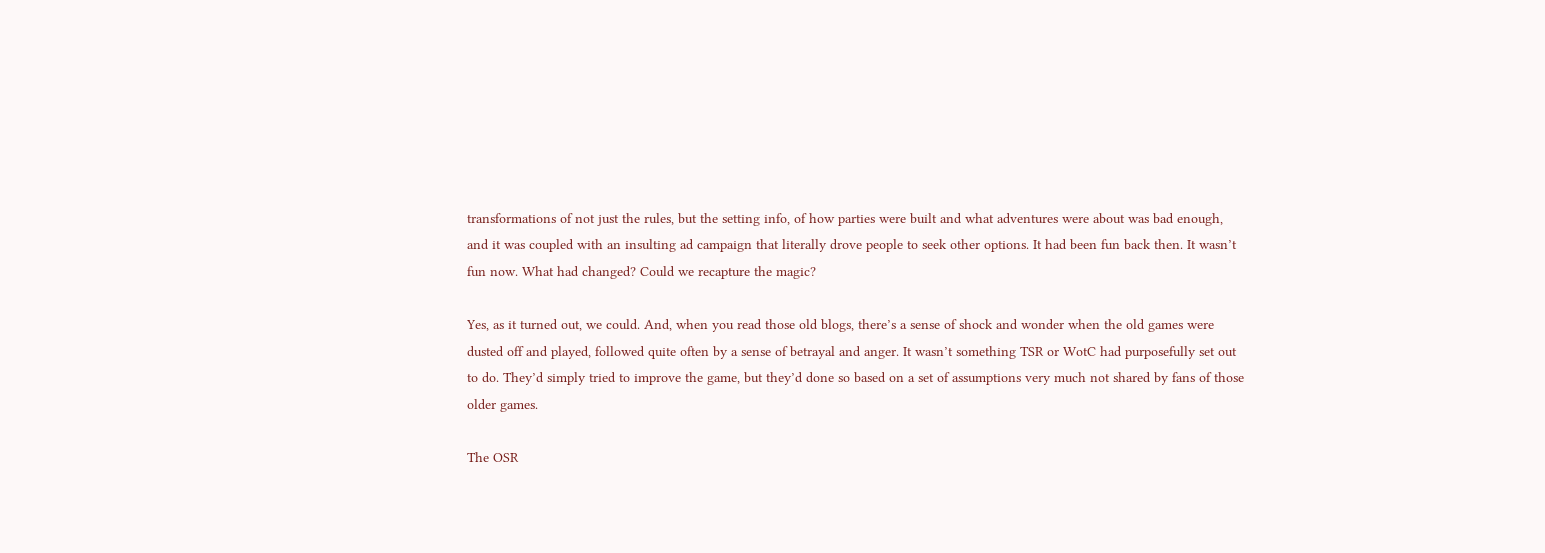transformations of not just the rules, but the setting info, of how parties were built and what adventures were about was bad enough, and it was coupled with an insulting ad campaign that literally drove people to seek other options. It had been fun back then. It wasn’t fun now. What had changed? Could we recapture the magic?

Yes, as it turned out, we could. And, when you read those old blogs, there’s a sense of shock and wonder when the old games were dusted off and played, followed quite often by a sense of betrayal and anger. It wasn’t something TSR or WotC had purposefully set out to do. They’d simply tried to improve the game, but they’d done so based on a set of assumptions very much not shared by fans of those older games.

The OSR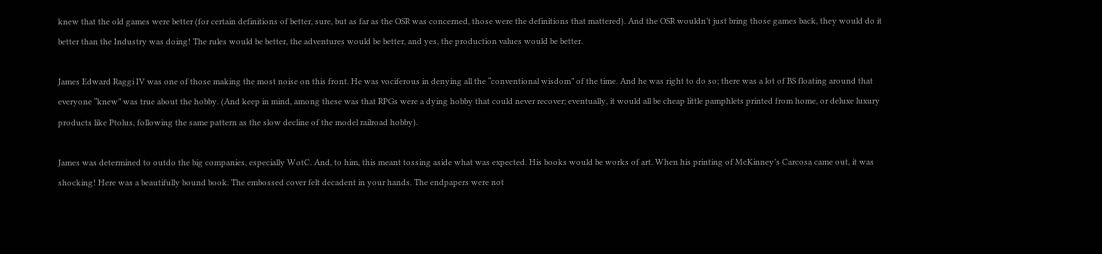knew that the old games were better (for certain definitions of better, sure, but as far as the OSR was concerned, those were the definitions that mattered). And the OSR wouldn’t just bring those games back, they would do it better than the Industry was doing! The rules would be better, the adventures would be better, and yes, the production values would be better.

James Edward Raggi IV was one of those making the most noise on this front. He was vociferous in denying all the “conventional wisdom” of the time. And he was right to do so; there was a lot of BS floating around that everyone “knew” was true about the hobby. (And keep in mind, among these was that RPGs were a dying hobby that could never recover; eventually, it would all be cheap little pamphlets printed from home, or deluxe luxury products like Ptolus, following the same pattern as the slow decline of the model railroad hobby).

James was determined to outdo the big companies, especially WotC. And, to him, this meant tossing aside what was expected. His books would be works of art. When his printing of McKinney’s Carcosa came out, it was shocking! Here was a beautifully bound book. The embossed cover felt decadent in your hands. The endpapers were not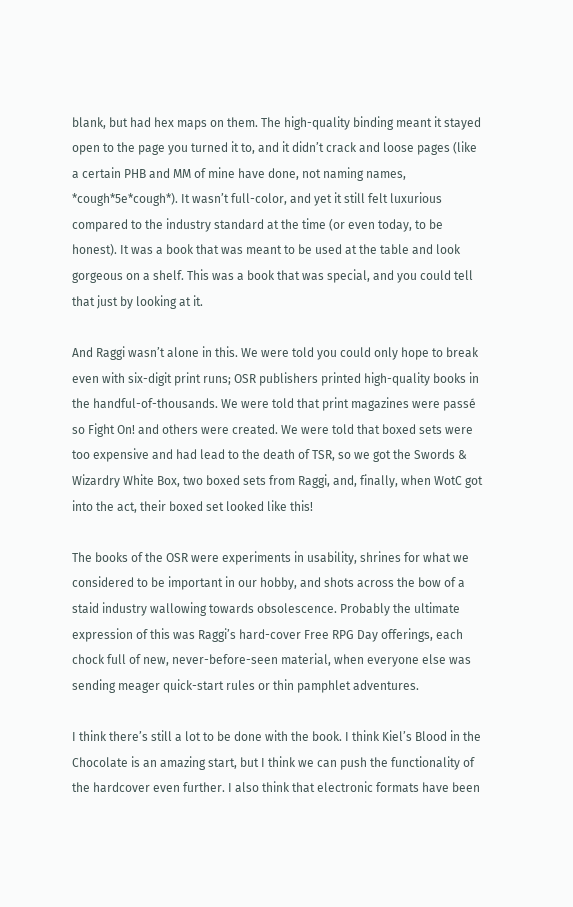blank, but had hex maps on them. The high-quality binding meant it stayed open to the page you turned it to, and it didn’t crack and loose pages (like a certain PHB and MM of mine have done, not naming names, *cough*5e*cough*). It wasn’t full-color, and yet it still felt luxurious compared to the industry standard at the time (or even today, to be honest). It was a book that was meant to be used at the table and look gorgeous on a shelf. This was a book that was special, and you could tell that just by looking at it.

And Raggi wasn’t alone in this. We were told you could only hope to break even with six-digit print runs; OSR publishers printed high-quality books in the handful-of-thousands. We were told that print magazines were passé so Fight On! and others were created. We were told that boxed sets were too expensive and had lead to the death of TSR, so we got the Swords & Wizardry White Box, two boxed sets from Raggi, and, finally, when WotC got into the act, their boxed set looked like this!

The books of the OSR were experiments in usability, shrines for what we considered to be important in our hobby, and shots across the bow of a staid industry wallowing towards obsolescence. Probably the ultimate expression of this was Raggi’s hard-cover Free RPG Day offerings, each chock full of new, never-before-seen material, when everyone else was sending meager quick-start rules or thin pamphlet adventures.

I think there’s still a lot to be done with the book. I think Kiel’s Blood in the Chocolate is an amazing start, but I think we can push the functionality of the hardcover even further. I also think that electronic formats have been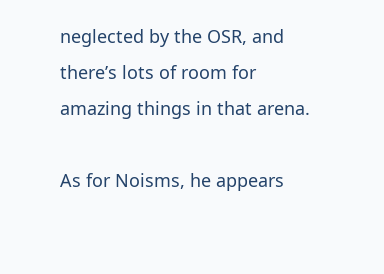neglected by the OSR, and there’s lots of room for amazing things in that arena.

As for Noisms, he appears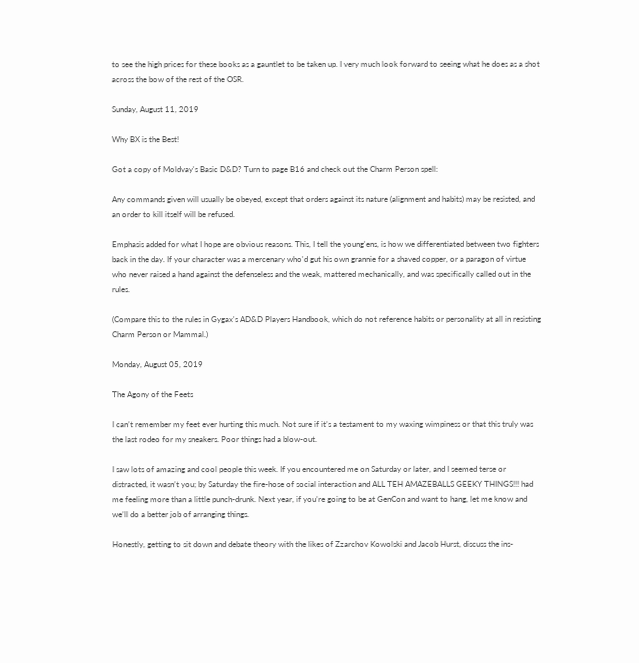to see the high prices for these books as a gauntlet to be taken up. I very much look forward to seeing what he does as a shot across the bow of the rest of the OSR.

Sunday, August 11, 2019

Why BX is the Best!

Got a copy of Moldvay's Basic D&D? Turn to page B16 and check out the Charm Person spell:

Any commands given will usually be obeyed, except that orders against its nature (alignment and habits) may be resisted, and an order to kill itself will be refused.

Emphasis added for what I hope are obvious reasons. This, I tell the young'ens, is how we differentiated between two fighters back in the day. If your character was a mercenary who'd gut his own grannie for a shaved copper, or a paragon of virtue who never raised a hand against the defenseless and the weak, mattered mechanically, and was specifically called out in the rules.

(Compare this to the rules in Gygax's AD&D Players Handbook, which do not reference habits or personality at all in resisting Charm Person or Mammal.)

Monday, August 05, 2019

The Agony of the Feets

I can’t remember my feet ever hurting this much. Not sure if it’s a testament to my waxing wimpiness or that this truly was the last rodeo for my sneakers. Poor things had a blow-out.

I saw lots of amazing and cool people this week. If you encountered me on Saturday or later, and I seemed terse or distracted, it wasn’t you; by Saturday the fire-hose of social interaction and ALL TEH AMAZEBALLS GEEKY THINGS!!! had me feeling more than a little punch-drunk. Next year, if you’re going to be at GenCon and want to hang, let me know and we’ll do a better job of arranging things.

Honestly, getting to sit down and debate theory with the likes of Zzarchov Kowolski and Jacob Hurst, discuss the ins-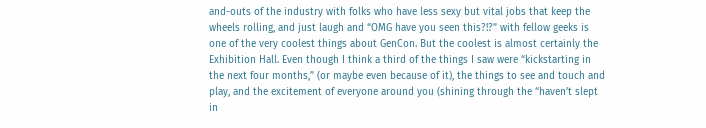and-outs of the industry with folks who have less sexy but vital jobs that keep the wheels rolling, and just laugh and “OMG have you seen this?!?” with fellow geeks is one of the very coolest things about GenCon. But the coolest is almost certainly the Exhibition Hall. Even though I think a third of the things I saw were “kickstarting in the next four months,” (or maybe even because of it), the things to see and touch and play, and the excitement of everyone around you (shining through the “haven’t slept in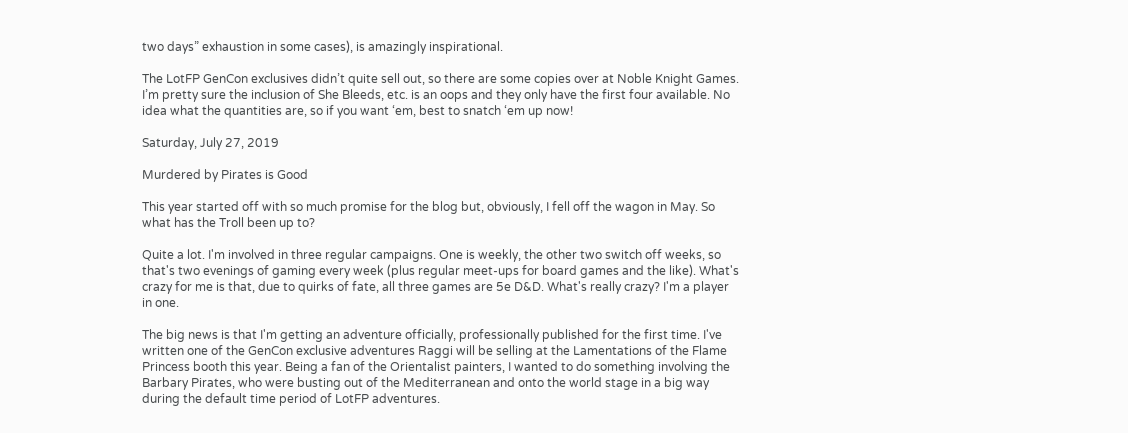two days” exhaustion in some cases), is amazingly inspirational.

The LotFP GenCon exclusives didn’t quite sell out, so there are some copies over at Noble Knight Games. I’m pretty sure the inclusion of She Bleeds, etc. is an oops and they only have the first four available. No idea what the quantities are, so if you want ‘em, best to snatch ‘em up now!

Saturday, July 27, 2019

Murdered by Pirates is Good

This year started off with so much promise for the blog but, obviously, I fell off the wagon in May. So what has the Troll been up to?

Quite a lot. I'm involved in three regular campaigns. One is weekly, the other two switch off weeks, so that's two evenings of gaming every week (plus regular meet-ups for board games and the like). What's crazy for me is that, due to quirks of fate, all three games are 5e D&D. What's really crazy? I'm a player in one.

The big news is that I'm getting an adventure officially, professionally published for the first time. I've written one of the GenCon exclusive adventures Raggi will be selling at the Lamentations of the Flame Princess booth this year. Being a fan of the Orientalist painters, I wanted to do something involving the Barbary Pirates, who were busting out of the Mediterranean and onto the world stage in a big way during the default time period of LotFP adventures.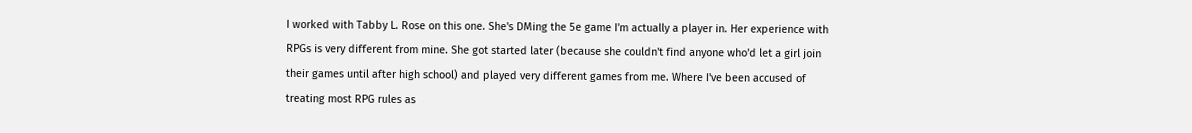I worked with Tabby L. Rose on this one. She's DMing the 5e game I'm actually a player in. Her experience with RPGs is very different from mine. She got started later (because she couldn't find anyone who'd let a girl join their games until after high school) and played very different games from me. Where I've been accused of treating most RPG rules as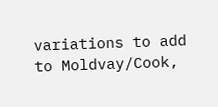variations to add to Moldvay/Cook,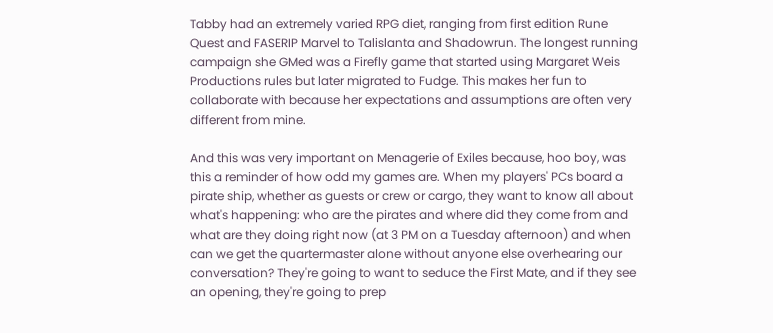Tabby had an extremely varied RPG diet, ranging from first edition Rune Quest and FASERIP Marvel to Talislanta and Shadowrun. The longest running campaign she GMed was a Firefly game that started using Margaret Weis Productions rules but later migrated to Fudge. This makes her fun to collaborate with because her expectations and assumptions are often very different from mine.

And this was very important on Menagerie of Exiles because, hoo boy, was this a reminder of how odd my games are. When my players' PCs board a pirate ship, whether as guests or crew or cargo, they want to know all about what's happening: who are the pirates and where did they come from and what are they doing right now (at 3 PM on a Tuesday afternoon) and when can we get the quartermaster alone without anyone else overhearing our conversation? They're going to want to seduce the First Mate, and if they see an opening, they're going to prep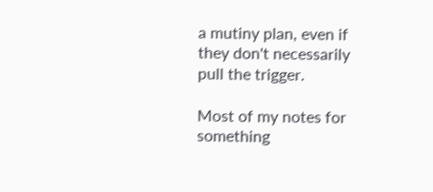a mutiny plan, even if they don't necessarily pull the trigger.

Most of my notes for something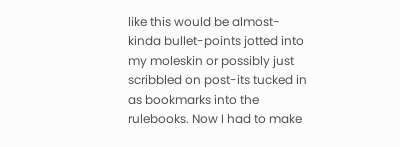like this would be almost-kinda bullet-points jotted into my moleskin or possibly just scribbled on post-its tucked in as bookmarks into the rulebooks. Now I had to make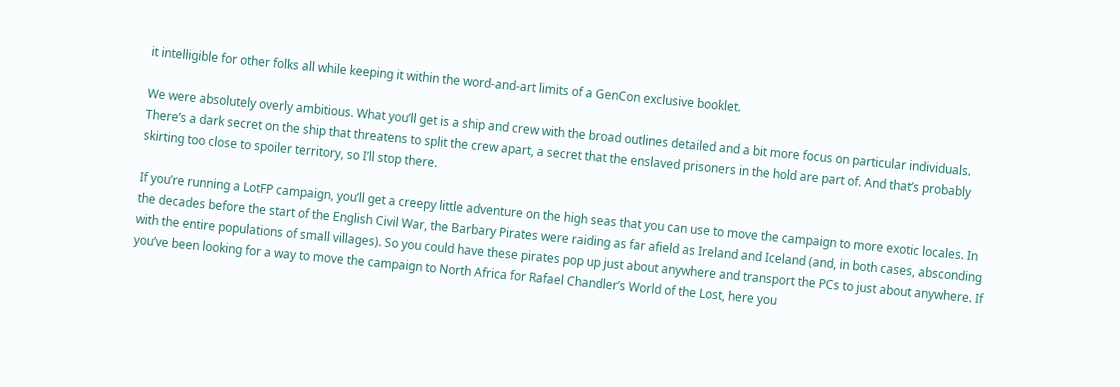it intelligible for other folks all while keeping it within the word-and-art limits of a GenCon exclusive booklet.

We were absolutely overly ambitious. What you’ll get is a ship and crew with the broad outlines detailed and a bit more focus on particular individuals. There’s a dark secret on the ship that threatens to split the crew apart, a secret that the enslaved prisoners in the hold are part of. And that’s probably skirting too close to spoiler territory, so I’ll stop there.

If you’re running a LotFP campaign, you’ll get a creepy little adventure on the high seas that you can use to move the campaign to more exotic locales. In the decades before the start of the English Civil War, the Barbary Pirates were raiding as far afield as Ireland and Iceland (and, in both cases, absconding with the entire populations of small villages). So you could have these pirates pop up just about anywhere and transport the PCs to just about anywhere. If you’ve been looking for a way to move the campaign to North Africa for Rafael Chandler’s World of the Lost, here you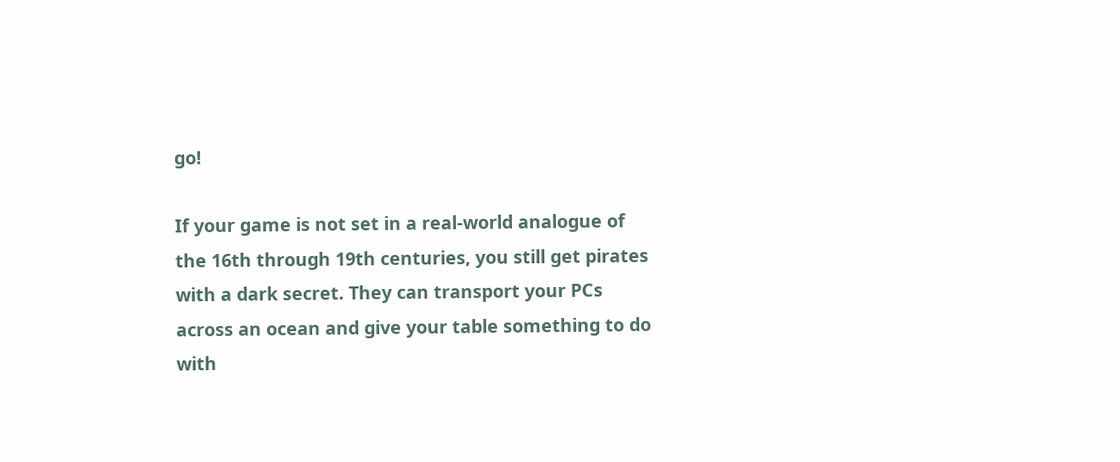go!

If your game is not set in a real-world analogue of the 16th through 19th centuries, you still get pirates with a dark secret. They can transport your PCs across an ocean and give your table something to do with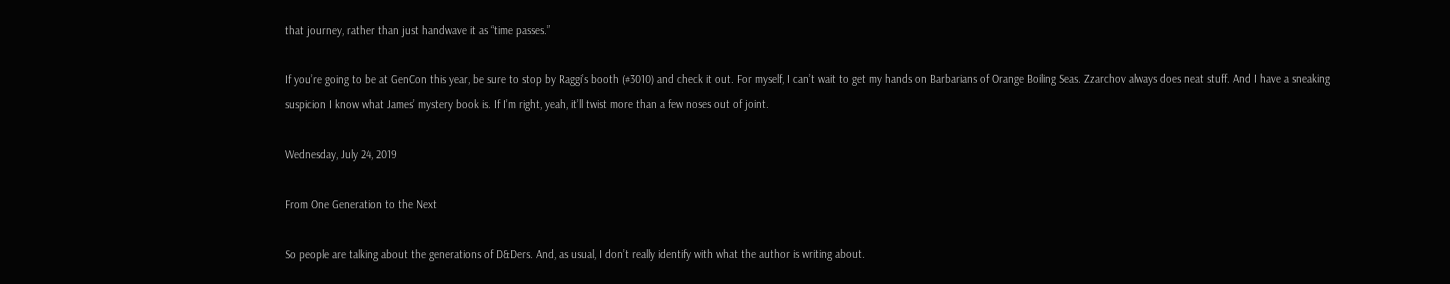that journey, rather than just handwave it as “time passes.”

If you’re going to be at GenCon this year, be sure to stop by Raggi’s booth (#3010) and check it out. For myself, I can’t wait to get my hands on Barbarians of Orange Boiling Seas. Zzarchov always does neat stuff. And I have a sneaking suspicion I know what James’ mystery book is. If I’m right, yeah, it’ll twist more than a few noses out of joint.

Wednesday, July 24, 2019

From One Generation to the Next

So people are talking about the generations of D&Ders. And, as usual, I don’t really identify with what the author is writing about.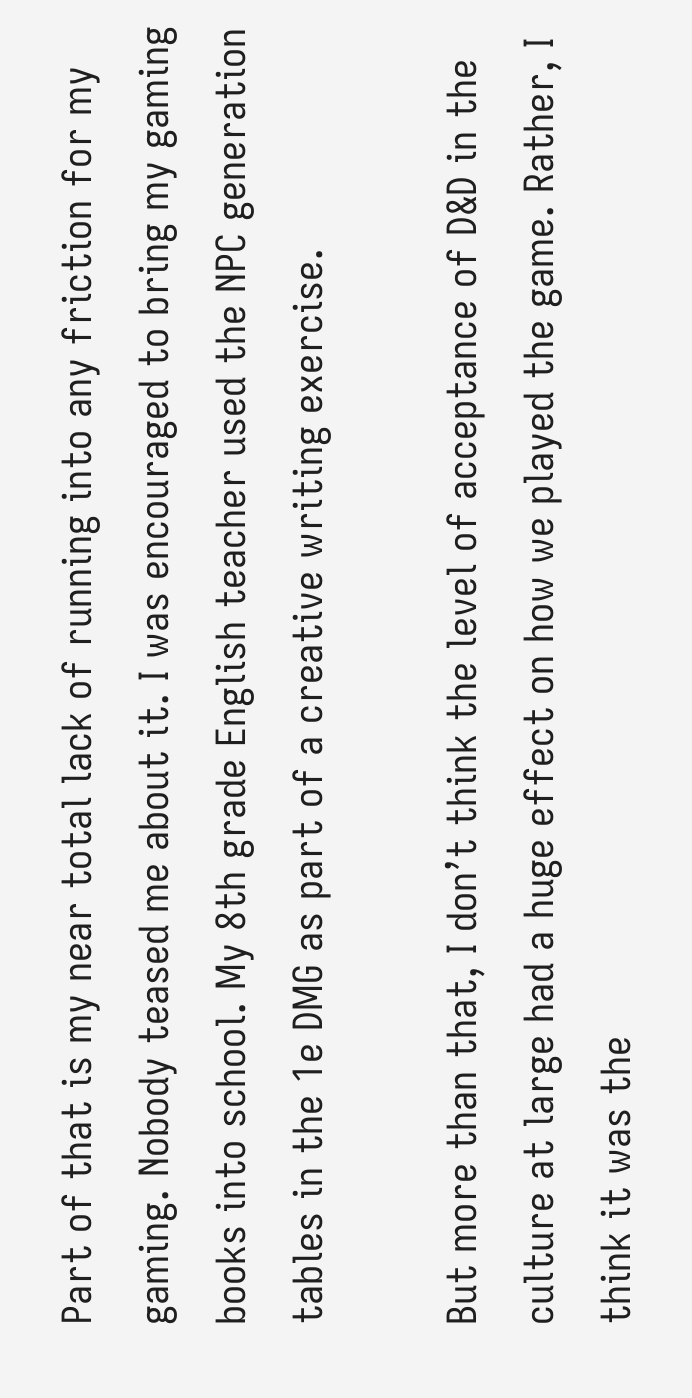Part of that is my near total lack of running into any friction for my gaming. Nobody teased me about it. I was encouraged to bring my gaming books into school. My 8th grade English teacher used the NPC generation tables in the 1e DMG as part of a creative writing exercise.

But more than that, I don’t think the level of acceptance of D&D in the culture at large had a huge effect on how we played the game. Rather, I think it was the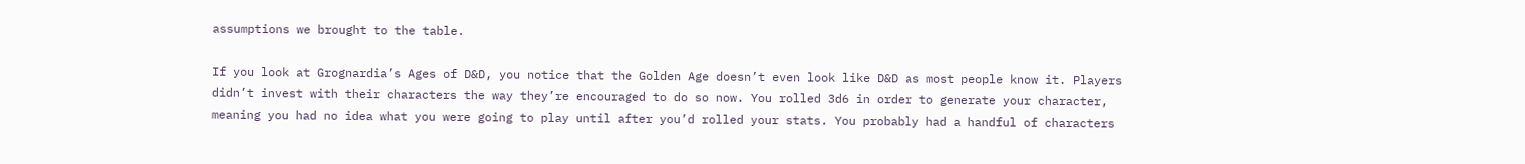assumptions we brought to the table.

If you look at Grognardia’s Ages of D&D, you notice that the Golden Age doesn’t even look like D&D as most people know it. Players didn’t invest with their characters the way they’re encouraged to do so now. You rolled 3d6 in order to generate your character, meaning you had no idea what you were going to play until after you’d rolled your stats. You probably had a handful of characters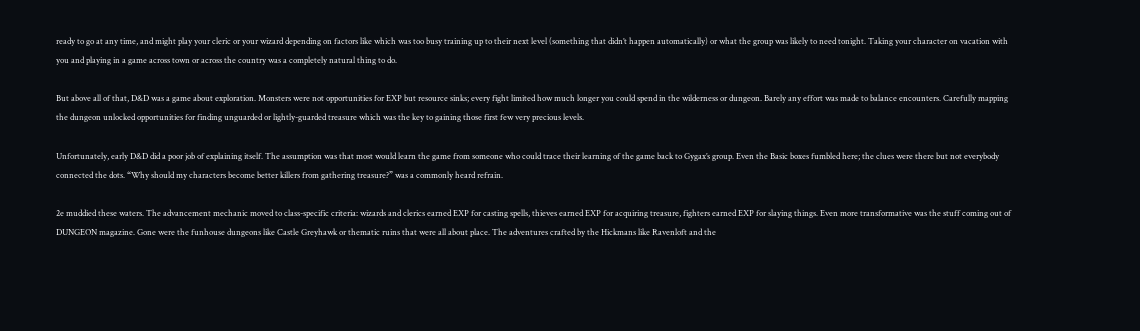ready to go at any time, and might play your cleric or your wizard depending on factors like which was too busy training up to their next level (something that didn’t happen automatically) or what the group was likely to need tonight. Taking your character on vacation with you and playing in a game across town or across the country was a completely natural thing to do.

But above all of that, D&D was a game about exploration. Monsters were not opportunities for EXP but resource sinks; every fight limited how much longer you could spend in the wilderness or dungeon. Barely any effort was made to balance encounters. Carefully mapping the dungeon unlocked opportunities for finding unguarded or lightly-guarded treasure which was the key to gaining those first few very precious levels.

Unfortunately, early D&D did a poor job of explaining itself. The assumption was that most would learn the game from someone who could trace their learning of the game back to Gygax’s group. Even the Basic boxes fumbled here; the clues were there but not everybody connected the dots. “Why should my characters become better killers from gathering treasure?” was a commonly heard refrain.

2e muddied these waters. The advancement mechanic moved to class-specific criteria: wizards and clerics earned EXP for casting spells, thieves earned EXP for acquiring treasure, fighters earned EXP for slaying things. Even more transformative was the stuff coming out of DUNGEON magazine. Gone were the funhouse dungeons like Castle Greyhawk or thematic ruins that were all about place. The adventures crafted by the Hickmans like Ravenloft and the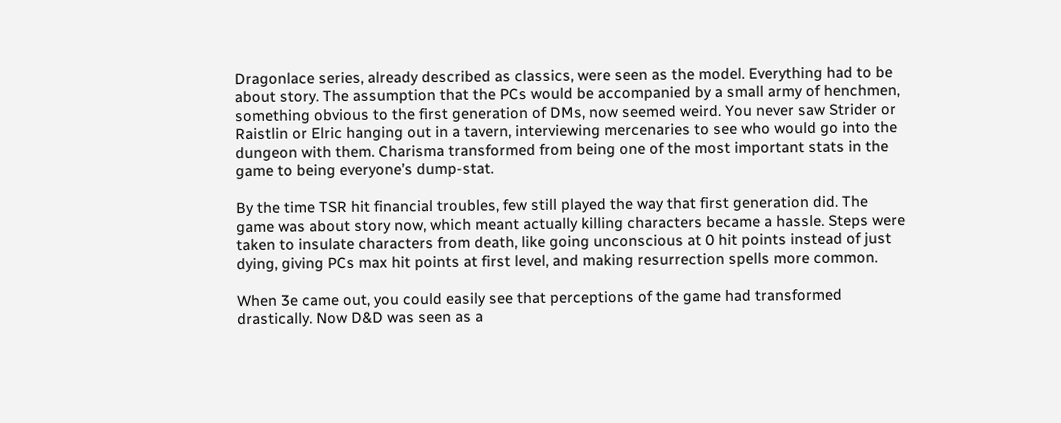Dragonlace series, already described as classics, were seen as the model. Everything had to be about story. The assumption that the PCs would be accompanied by a small army of henchmen, something obvious to the first generation of DMs, now seemed weird. You never saw Strider or Raistlin or Elric hanging out in a tavern, interviewing mercenaries to see who would go into the dungeon with them. Charisma transformed from being one of the most important stats in the game to being everyone’s dump-stat.

By the time TSR hit financial troubles, few still played the way that first generation did. The game was about story now, which meant actually killing characters became a hassle. Steps were taken to insulate characters from death, like going unconscious at 0 hit points instead of just dying, giving PCs max hit points at first level, and making resurrection spells more common.

When 3e came out, you could easily see that perceptions of the game had transformed drastically. Now D&D was seen as a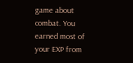game about combat. You earned most of your EXP from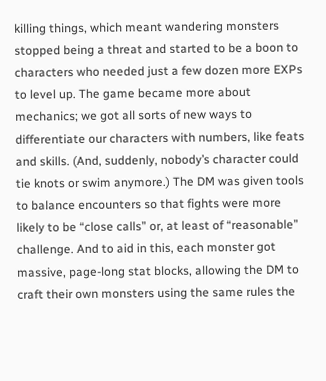killing things, which meant wandering monsters stopped being a threat and started to be a boon to characters who needed just a few dozen more EXPs to level up. The game became more about mechanics; we got all sorts of new ways to differentiate our characters with numbers, like feats and skills. (And, suddenly, nobody’s character could tie knots or swim anymore.) The DM was given tools to balance encounters so that fights were more likely to be “close calls” or, at least of “reasonable” challenge. And to aid in this, each monster got massive, page-long stat blocks, allowing the DM to craft their own monsters using the same rules the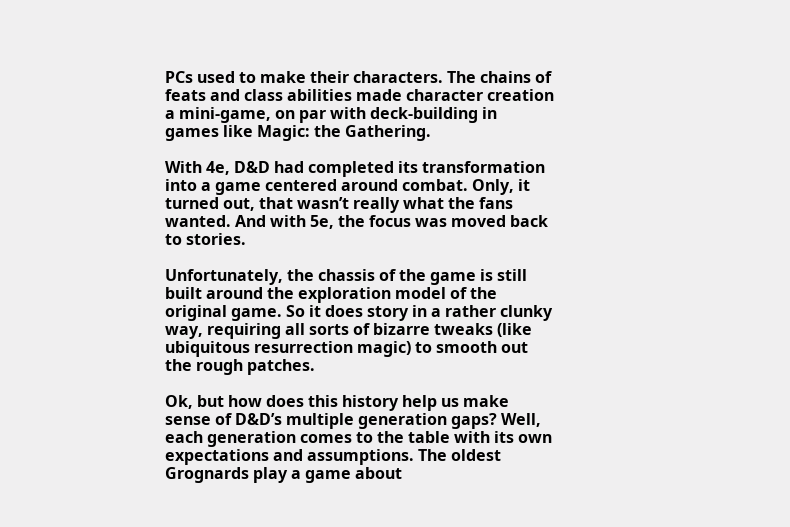PCs used to make their characters. The chains of feats and class abilities made character creation a mini-game, on par with deck-building in games like Magic: the Gathering.

With 4e, D&D had completed its transformation into a game centered around combat. Only, it turned out, that wasn’t really what the fans wanted. And with 5e, the focus was moved back to stories.

Unfortunately, the chassis of the game is still built around the exploration model of the original game. So it does story in a rather clunky way, requiring all sorts of bizarre tweaks (like ubiquitous resurrection magic) to smooth out the rough patches.

Ok, but how does this history help us make sense of D&D’s multiple generation gaps? Well, each generation comes to the table with its own expectations and assumptions. The oldest Grognards play a game about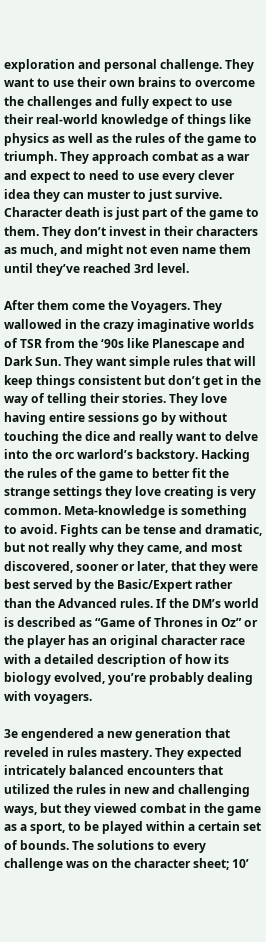exploration and personal challenge. They want to use their own brains to overcome the challenges and fully expect to use their real-world knowledge of things like physics as well as the rules of the game to triumph. They approach combat as a war and expect to need to use every clever idea they can muster to just survive. Character death is just part of the game to them. They don’t invest in their characters as much, and might not even name them until they’ve reached 3rd level.

After them come the Voyagers. They wallowed in the crazy imaginative worlds of TSR from the ‘90s like Planescape and Dark Sun. They want simple rules that will keep things consistent but don’t get in the way of telling their stories. They love having entire sessions go by without touching the dice and really want to delve into the orc warlord’s backstory. Hacking the rules of the game to better fit the strange settings they love creating is very common. Meta-knowledge is something to avoid. Fights can be tense and dramatic, but not really why they came, and most discovered, sooner or later, that they were best served by the Basic/Expert rather than the Advanced rules. If the DM’s world is described as “Game of Thrones in Oz” or the player has an original character race with a detailed description of how its biology evolved, you’re probably dealing with voyagers.

3e engendered a new generation that reveled in rules mastery. They expected intricately balanced encounters that utilized the rules in new and challenging ways, but they viewed combat in the game as a sport, to be played within a certain set of bounds. The solutions to every challenge was on the character sheet; 10’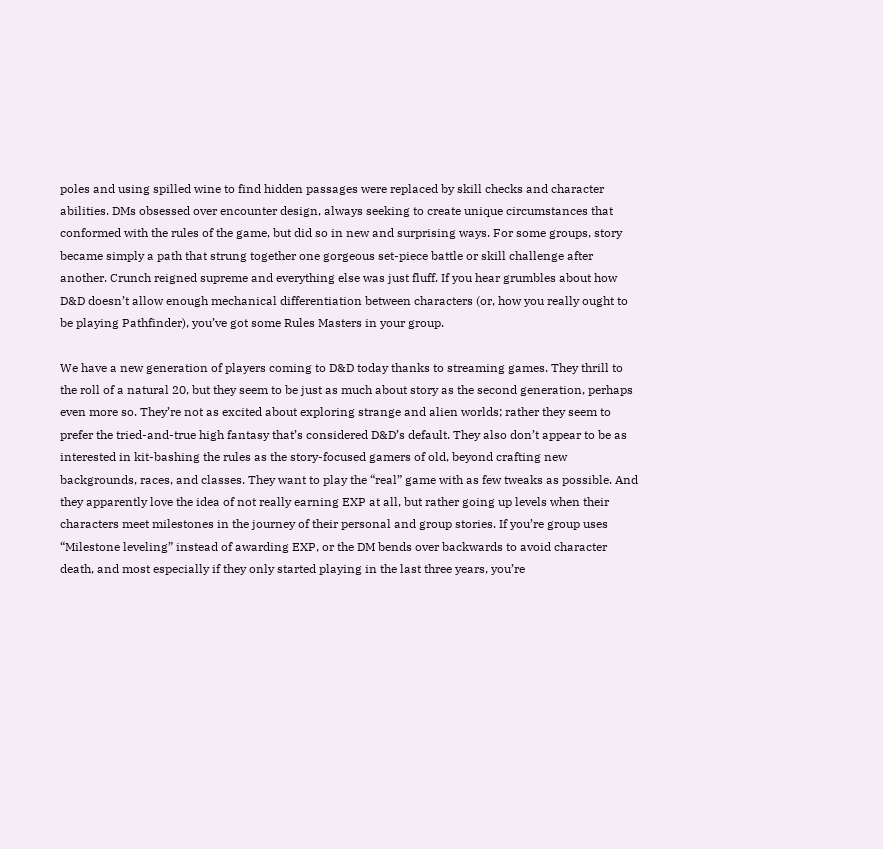poles and using spilled wine to find hidden passages were replaced by skill checks and character abilities. DMs obsessed over encounter design, always seeking to create unique circumstances that conformed with the rules of the game, but did so in new and surprising ways. For some groups, story became simply a path that strung together one gorgeous set-piece battle or skill challenge after another. Crunch reigned supreme and everything else was just fluff. If you hear grumbles about how D&D doesn’t allow enough mechanical differentiation between characters (or, how you really ought to be playing Pathfinder), you’ve got some Rules Masters in your group.

We have a new generation of players coming to D&D today thanks to streaming games. They thrill to the roll of a natural 20, but they seem to be just as much about story as the second generation, perhaps even more so. They’re not as excited about exploring strange and alien worlds; rather they seem to prefer the tried-and-true high fantasy that’s considered D&D’s default. They also don’t appear to be as interested in kit-bashing the rules as the story-focused gamers of old, beyond crafting new backgrounds, races, and classes. They want to play the “real” game with as few tweaks as possible. And they apparently love the idea of not really earning EXP at all, but rather going up levels when their characters meet milestones in the journey of their personal and group stories. If you’re group uses “Milestone leveling” instead of awarding EXP, or the DM bends over backwards to avoid character death, and most especially if they only started playing in the last three years, you’re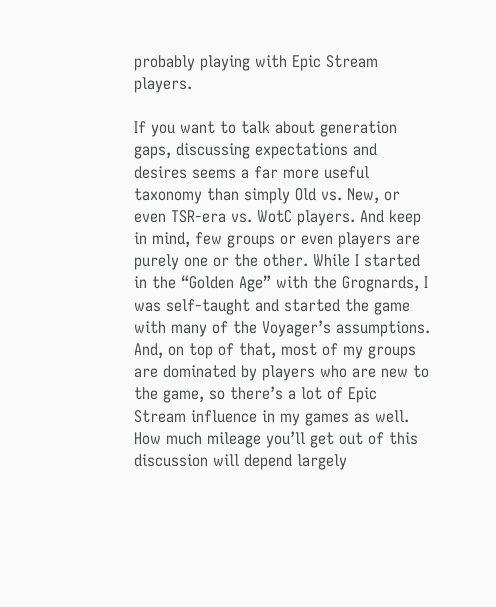probably playing with Epic Stream players.

If you want to talk about generation gaps, discussing expectations and desires seems a far more useful taxonomy than simply Old vs. New, or even TSR-era vs. WotC players. And keep in mind, few groups or even players are purely one or the other. While I started in the “Golden Age” with the Grognards, I was self-taught and started the game with many of the Voyager’s assumptions. And, on top of that, most of my groups are dominated by players who are new to the game, so there’s a lot of Epic Stream influence in my games as well. How much mileage you’ll get out of this discussion will depend largely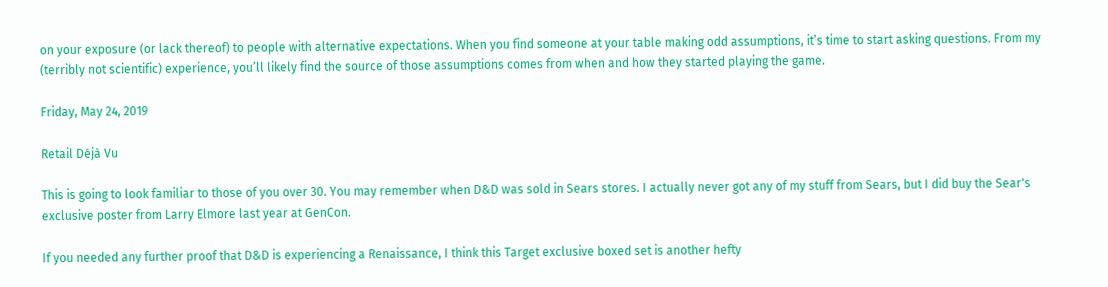on your exposure (or lack thereof) to people with alternative expectations. When you find someone at your table making odd assumptions, it’s time to start asking questions. From my (terribly not scientific) experience, you’ll likely find the source of those assumptions comes from when and how they started playing the game.

Friday, May 24, 2019

Retail Déjà Vu

This is going to look familiar to those of you over 30. You may remember when D&D was sold in Sears stores. I actually never got any of my stuff from Sears, but I did buy the Sear's exclusive poster from Larry Elmore last year at GenCon.

If you needed any further proof that D&D is experiencing a Renaissance, I think this Target exclusive boxed set is another hefty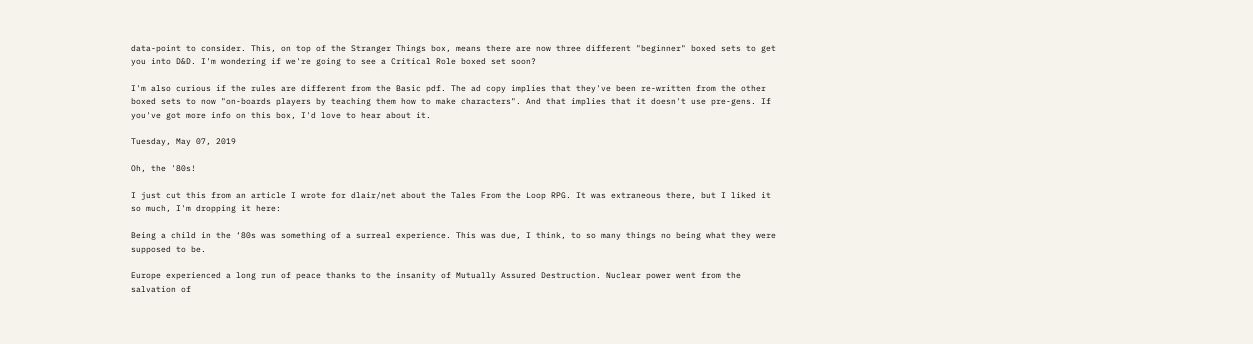data-point to consider. This, on top of the Stranger Things box, means there are now three different "beginner" boxed sets to get you into D&D. I'm wondering if we're going to see a Critical Role boxed set soon?

I'm also curious if the rules are different from the Basic pdf. The ad copy implies that they've been re-written from the other boxed sets to now "on-boards players by teaching them how to make characters". And that implies that it doesn't use pre-gens. If you've got more info on this box, I'd love to hear about it.

Tuesday, May 07, 2019

Oh, the '80s!

I just cut this from an article I wrote for dlair/net about the Tales From the Loop RPG. It was extraneous there, but I liked it so much, I'm dropping it here:

Being a child in the ‘80s was something of a surreal experience. This was due, I think, to so many things no being what they were supposed to be.

Europe experienced a long run of peace thanks to the insanity of Mutually Assured Destruction. Nuclear power went from the salvation of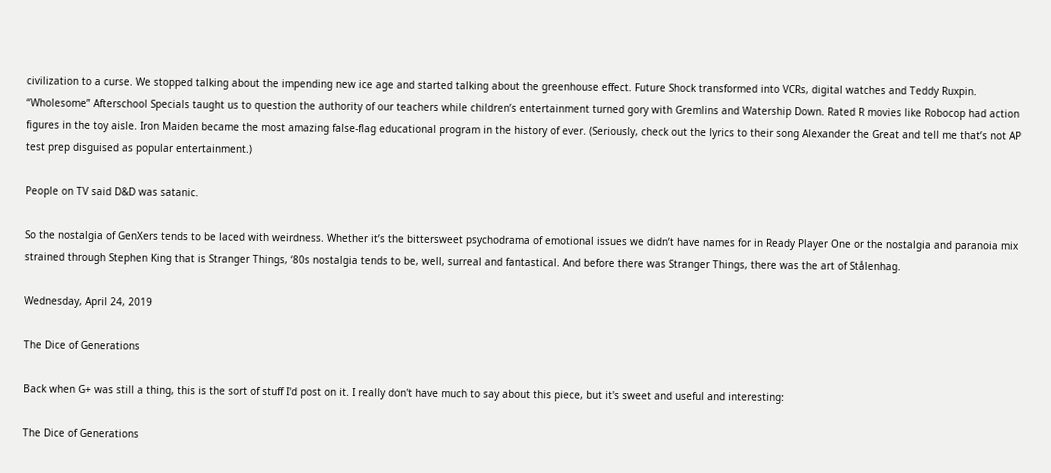civilization to a curse. We stopped talking about the impending new ice age and started talking about the greenhouse effect. Future Shock transformed into VCRs, digital watches and Teddy Ruxpin. “Wholesome” Afterschool Specials taught us to question the authority of our teachers while children’s entertainment turned gory with Gremlins and Watership Down. Rated R movies like Robocop had action figures in the toy aisle. Iron Maiden became the most amazing false-flag educational program in the history of ever. (Seriously, check out the lyrics to their song Alexander the Great and tell me that’s not AP test prep disguised as popular entertainment.)

People on TV said D&D was satanic.

So the nostalgia of GenXers tends to be laced with weirdness. Whether it’s the bittersweet psychodrama of emotional issues we didn’t have names for in Ready Player One or the nostalgia and paranoia mix strained through Stephen King that is Stranger Things, ‘80s nostalgia tends to be, well, surreal and fantastical. And before there was Stranger Things, there was the art of Stålenhag.

Wednesday, April 24, 2019

The Dice of Generations

Back when G+ was still a thing, this is the sort of stuff I'd post on it. I really don't have much to say about this piece, but it's sweet and useful and interesting:

The Dice of Generations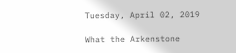Tuesday, April 02, 2019

What the Arkenstone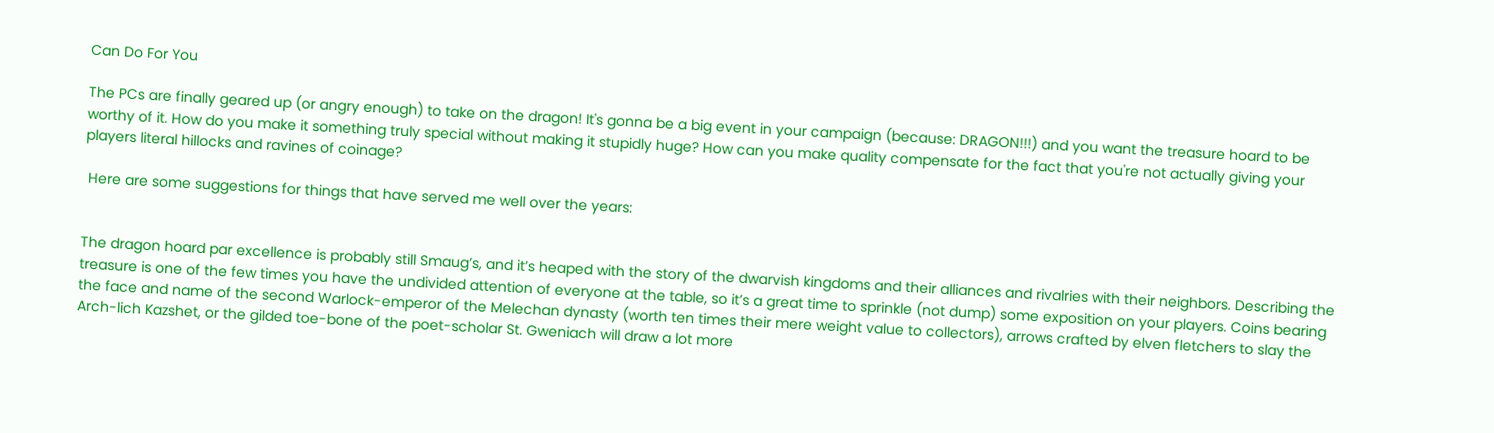Can Do For You

The PCs are finally geared up (or angry enough) to take on the dragon! It's gonna be a big event in your campaign (because: DRAGON!!!) and you want the treasure hoard to be worthy of it. How do you make it something truly special without making it stupidly huge? How can you make quality compensate for the fact that you're not actually giving your players literal hillocks and ravines of coinage?

 Here are some suggestions for things that have served me well over the years:


The dragon hoard par excellence is probably still Smaug’s, and it’s heaped with the story of the dwarvish kingdoms and their alliances and rivalries with their neighbors. Describing the treasure is one of the few times you have the undivided attention of everyone at the table, so it’s a great time to sprinkle (not dump) some exposition on your players. Coins bearing the face and name of the second Warlock-emperor of the Melechan dynasty (worth ten times their mere weight value to collectors), arrows crafted by elven fletchers to slay the Arch-lich Kazshet, or the gilded toe-bone of the poet-scholar St. Gweniach will draw a lot more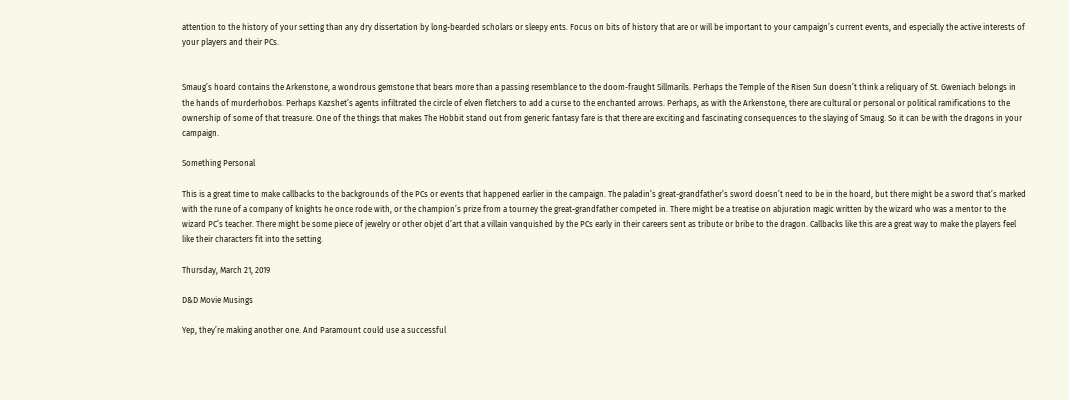attention to the history of your setting than any dry dissertation by long-bearded scholars or sleepy ents. Focus on bits of history that are or will be important to your campaign’s current events, and especially the active interests of your players and their PCs.


Smaug’s hoard contains the Arkenstone, a wondrous gemstone that bears more than a passing resemblance to the doom-fraught Sillmarils. Perhaps the Temple of the Risen Sun doesn’t think a reliquary of St. Gweniach belongs in the hands of murderhobos. Perhaps Kazshet’s agents infiltrated the circle of elven fletchers to add a curse to the enchanted arrows. Perhaps, as with the Arkenstone, there are cultural or personal or political ramifications to the ownership of some of that treasure. One of the things that makes The Hobbit stand out from generic fantasy fare is that there are exciting and fascinating consequences to the slaying of Smaug. So it can be with the dragons in your campaign.

Something Personal

This is a great time to make callbacks to the backgrounds of the PCs or events that happened earlier in the campaign. The paladin’s great-grandfather’s sword doesn’t need to be in the hoard, but there might be a sword that’s marked with the rune of a company of knights he once rode with, or the champion’s prize from a tourney the great-grandfather competed in. There might be a treatise on abjuration magic written by the wizard who was a mentor to the wizard PC’s teacher. There might be some piece of jewelry or other objet d’art that a villain vanquished by the PCs early in their careers sent as tribute or bribe to the dragon. Callbacks like this are a great way to make the players feel like their characters fit into the setting.

Thursday, March 21, 2019

D&D Movie Musings

Yep, they’re making another one. And Paramount could use a successful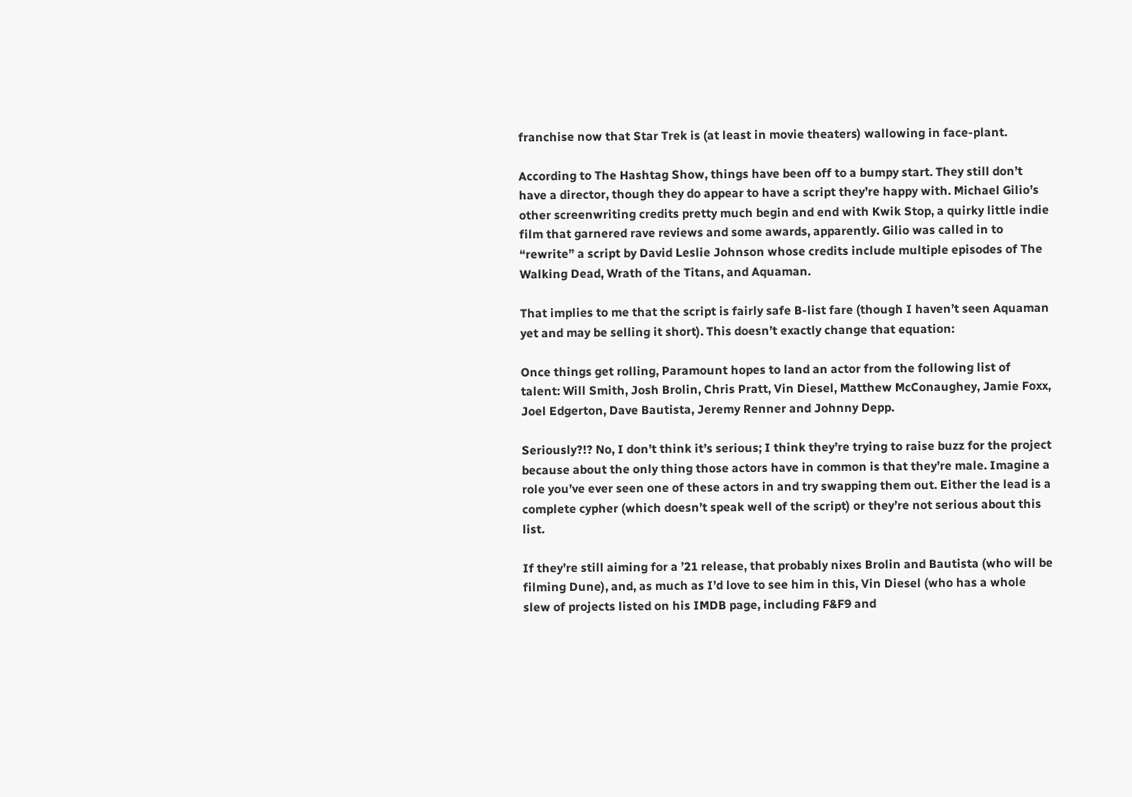franchise now that Star Trek is (at least in movie theaters) wallowing in face-plant.

According to The Hashtag Show, things have been off to a bumpy start. They still don’t have a director, though they do appear to have a script they’re happy with. Michael Gilio’s other screenwriting credits pretty much begin and end with Kwik Stop, a quirky little indie film that garnered rave reviews and some awards, apparently. Gilio was called in to “rewrite” a script by David Leslie Johnson whose credits include multiple episodes of The Walking Dead, Wrath of the Titans, and Aquaman.

That implies to me that the script is fairly safe B-list fare (though I haven’t seen Aquaman yet and may be selling it short). This doesn’t exactly change that equation:

Once things get rolling, Paramount hopes to land an actor from the following list of talent: Will Smith, Josh Brolin, Chris Pratt, Vin Diesel, Matthew McConaughey, Jamie Foxx, Joel Edgerton, Dave Bautista, Jeremy Renner and Johnny Depp.

Seriously?!? No, I don’t think it’s serious; I think they’re trying to raise buzz for the project because about the only thing those actors have in common is that they’re male. Imagine a role you’ve ever seen one of these actors in and try swapping them out. Either the lead is a complete cypher (which doesn’t speak well of the script) or they’re not serious about this list.

If they’re still aiming for a ’21 release, that probably nixes Brolin and Bautista (who will be filming Dune), and, as much as I’d love to see him in this, Vin Diesel (who has a whole slew of projects listed on his IMDB page, including F&F9 and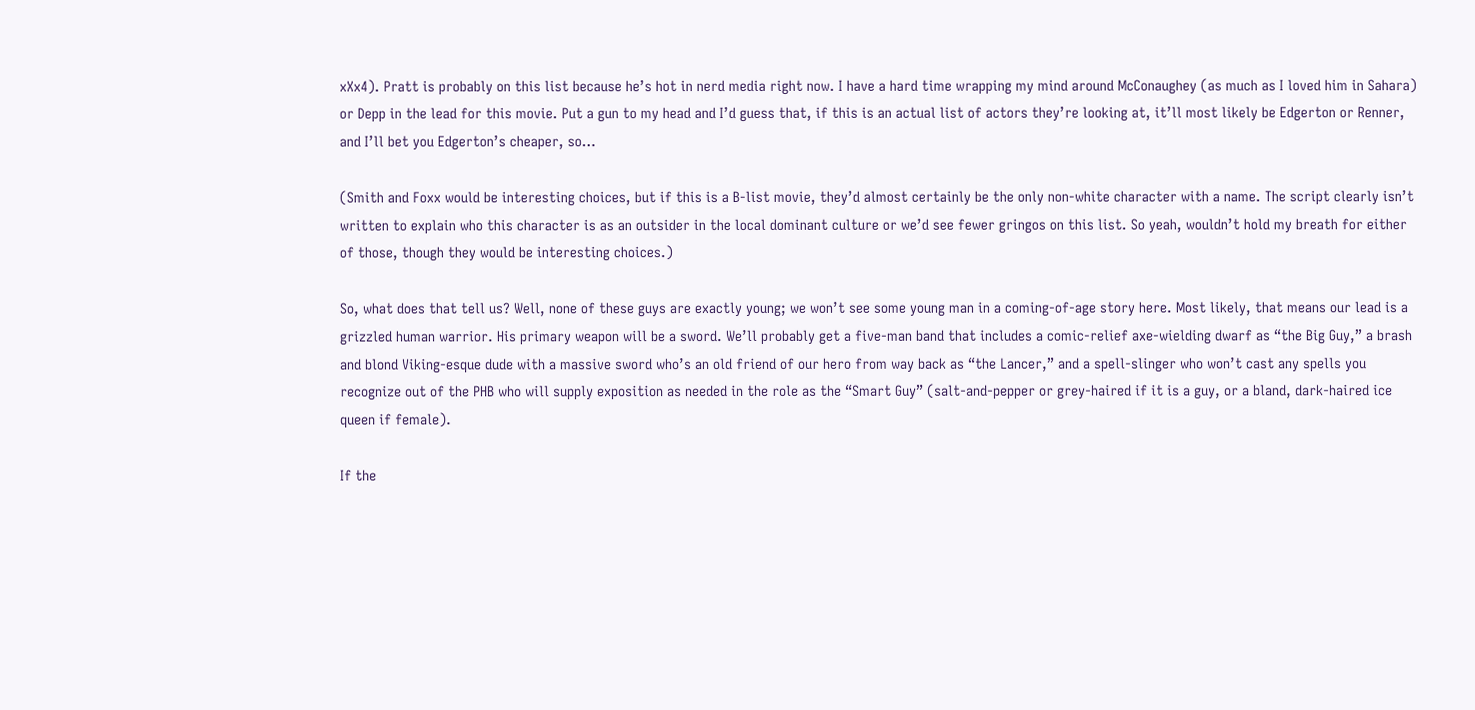xXx4). Pratt is probably on this list because he’s hot in nerd media right now. I have a hard time wrapping my mind around McConaughey (as much as I loved him in Sahara) or Depp in the lead for this movie. Put a gun to my head and I’d guess that, if this is an actual list of actors they’re looking at, it’ll most likely be Edgerton or Renner, and I’ll bet you Edgerton’s cheaper, so…

(Smith and Foxx would be interesting choices, but if this is a B-list movie, they’d almost certainly be the only non-white character with a name. The script clearly isn’t written to explain who this character is as an outsider in the local dominant culture or we’d see fewer gringos on this list. So yeah, wouldn’t hold my breath for either of those, though they would be interesting choices.)

So, what does that tell us? Well, none of these guys are exactly young; we won’t see some young man in a coming-of-age story here. Most likely, that means our lead is a grizzled human warrior. His primary weapon will be a sword. We’ll probably get a five-man band that includes a comic-relief axe-wielding dwarf as “the Big Guy,” a brash and blond Viking-esque dude with a massive sword who’s an old friend of our hero from way back as “the Lancer,” and a spell-slinger who won’t cast any spells you recognize out of the PHB who will supply exposition as needed in the role as the “Smart Guy” (salt-and-pepper or grey-haired if it is a guy, or a bland, dark-haired ice queen if female).

If the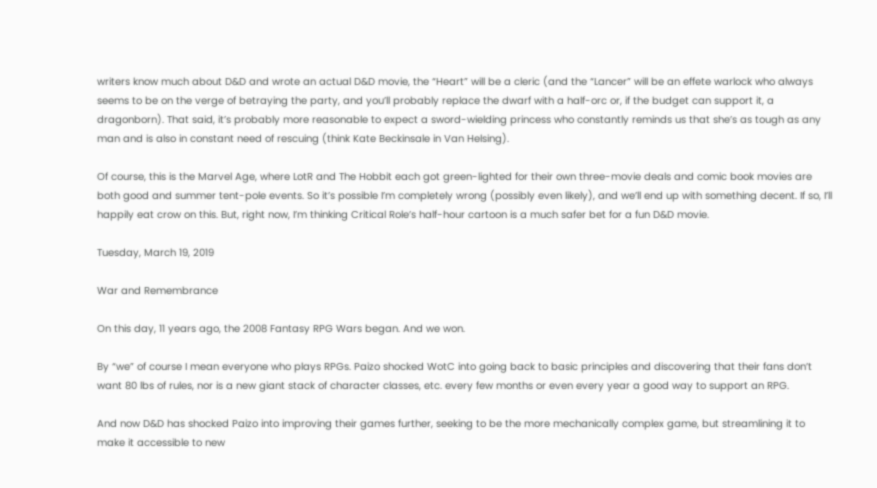writers know much about D&D and wrote an actual D&D movie, the “Heart” will be a cleric (and the “Lancer” will be an effete warlock who always seems to be on the verge of betraying the party, and you’ll probably replace the dwarf with a half-orc or, if the budget can support it, a dragonborn). That said, it’s probably more reasonable to expect a sword-wielding princess who constantly reminds us that she’s as tough as any man and is also in constant need of rescuing (think Kate Beckinsale in Van Helsing).

Of course, this is the Marvel Age, where LotR and The Hobbit each got green-lighted for their own three-movie deals and comic book movies are both good and summer tent-pole events. So it’s possible I’m completely wrong (possibly even likely), and we’ll end up with something decent. If so, I’ll happily eat crow on this. But, right now, I’m thinking Critical Role’s half-hour cartoon is a much safer bet for a fun D&D movie.

Tuesday, March 19, 2019

War and Remembrance

On this day, 11 years ago, the 2008 Fantasy RPG Wars began. And we won.

By “we” of course I mean everyone who plays RPGs. Paizo shocked WotC into going back to basic principles and discovering that their fans don’t want 80 lbs of rules, nor is a new giant stack of character classes, etc. every few months or even every year a good way to support an RPG.

And now D&D has shocked Paizo into improving their games further, seeking to be the more mechanically complex game, but streamlining it to make it accessible to new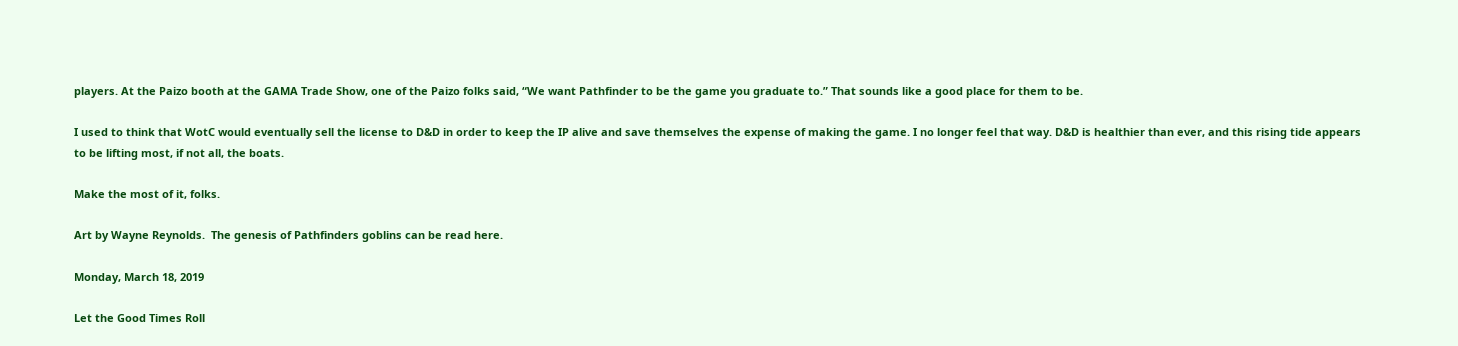players. At the Paizo booth at the GAMA Trade Show, one of the Paizo folks said, “We want Pathfinder to be the game you graduate to.” That sounds like a good place for them to be.

I used to think that WotC would eventually sell the license to D&D in order to keep the IP alive and save themselves the expense of making the game. I no longer feel that way. D&D is healthier than ever, and this rising tide appears to be lifting most, if not all, the boats.

Make the most of it, folks.

Art by Wayne Reynolds.  The genesis of Pathfinders goblins can be read here.

Monday, March 18, 2019

Let the Good Times Roll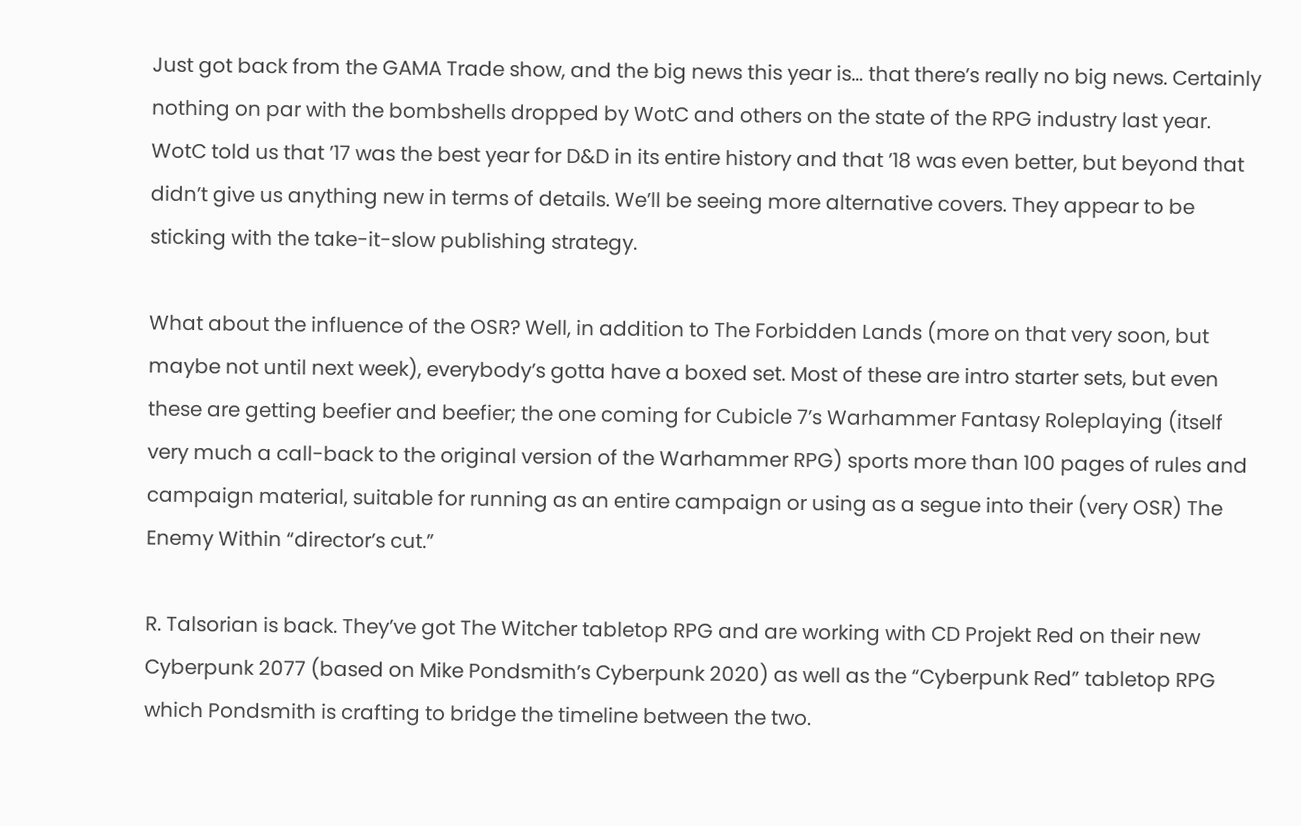Just got back from the GAMA Trade show, and the big news this year is… that there’s really no big news. Certainly nothing on par with the bombshells dropped by WotC and others on the state of the RPG industry last year. WotC told us that ’17 was the best year for D&D in its entire history and that ’18 was even better, but beyond that didn’t give us anything new in terms of details. We’ll be seeing more alternative covers. They appear to be sticking with the take-it-slow publishing strategy.

What about the influence of the OSR? Well, in addition to The Forbidden Lands (more on that very soon, but maybe not until next week), everybody’s gotta have a boxed set. Most of these are intro starter sets, but even these are getting beefier and beefier; the one coming for Cubicle 7’s Warhammer Fantasy Roleplaying (itself very much a call-back to the original version of the Warhammer RPG) sports more than 100 pages of rules and campaign material, suitable for running as an entire campaign or using as a segue into their (very OSR) The Enemy Within “director’s cut.”

R. Talsorian is back. They’ve got The Witcher tabletop RPG and are working with CD Projekt Red on their new Cyberpunk 2077 (based on Mike Pondsmith’s Cyberpunk 2020) as well as the “Cyberpunk Red” tabletop RPG which Pondsmith is crafting to bridge the timeline between the two.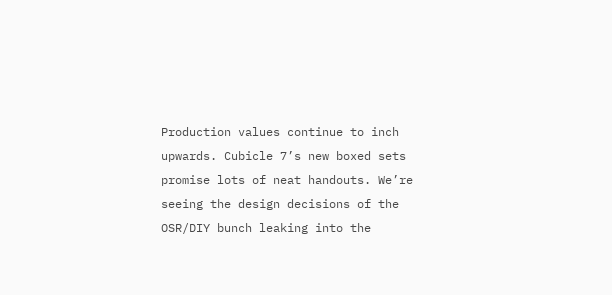Production values continue to inch upwards. Cubicle 7’s new boxed sets promise lots of neat handouts. We’re seeing the design decisions of the OSR/DIY bunch leaking into the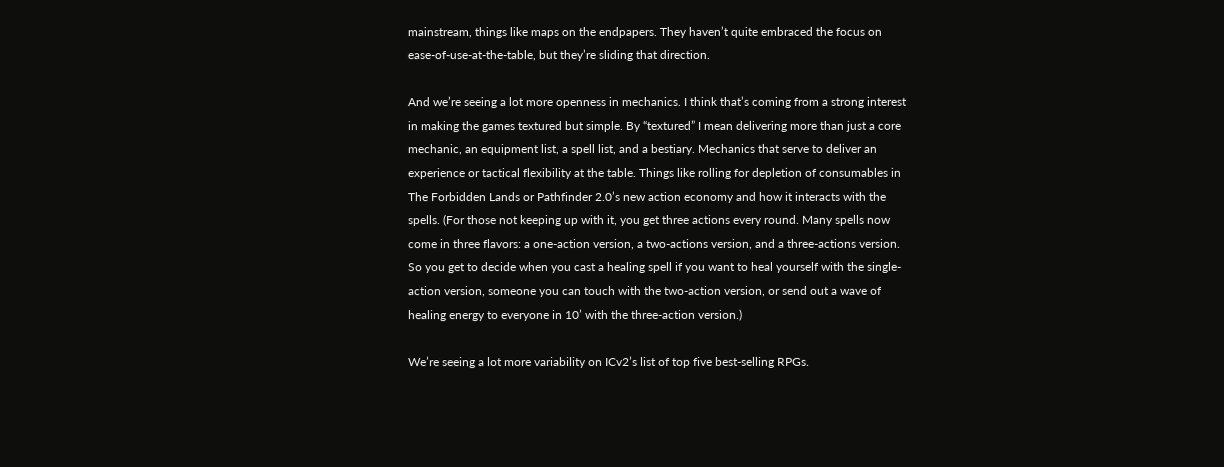mainstream, things like maps on the endpapers. They haven’t quite embraced the focus on ease-of-use-at-the-table, but they’re sliding that direction.

And we’re seeing a lot more openness in mechanics. I think that’s coming from a strong interest in making the games textured but simple. By “textured” I mean delivering more than just a core mechanic, an equipment list, a spell list, and a bestiary. Mechanics that serve to deliver an experience or tactical flexibility at the table. Things like rolling for depletion of consumables in The Forbidden Lands or Pathfinder 2.0’s new action economy and how it interacts with the spells. (For those not keeping up with it, you get three actions every round. Many spells now come in three flavors: a one-action version, a two-actions version, and a three-actions version. So you get to decide when you cast a healing spell if you want to heal yourself with the single-action version, someone you can touch with the two-action version, or send out a wave of healing energy to everyone in 10’ with the three-action version.)

We’re seeing a lot more variability on ICv2’s list of top five best-selling RPGs.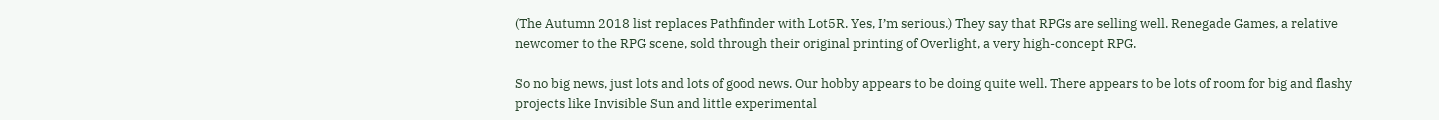(The Autumn 2018 list replaces Pathfinder with Lot5R. Yes, I’m serious.) They say that RPGs are selling well. Renegade Games, a relative newcomer to the RPG scene, sold through their original printing of Overlight, a very high-concept RPG.

So no big news, just lots and lots of good news. Our hobby appears to be doing quite well. There appears to be lots of room for big and flashy projects like Invisible Sun and little experimental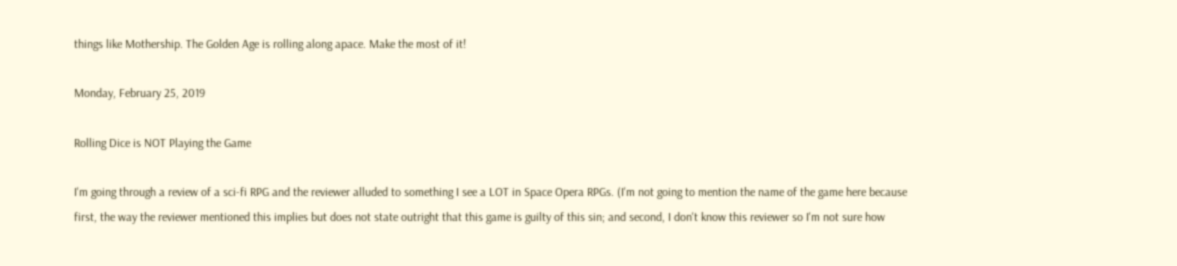things like Mothership. The Golden Age is rolling along apace. Make the most of it!

Monday, February 25, 2019

Rolling Dice is NOT Playing the Game

I'm going through a review of a sci-fi RPG and the reviewer alluded to something I see a LOT in Space Opera RPGs. (I'm not going to mention the name of the game here because first, the way the reviewer mentioned this implies but does not state outright that this game is guilty of this sin; and second, I don't know this reviewer so I'm not sure how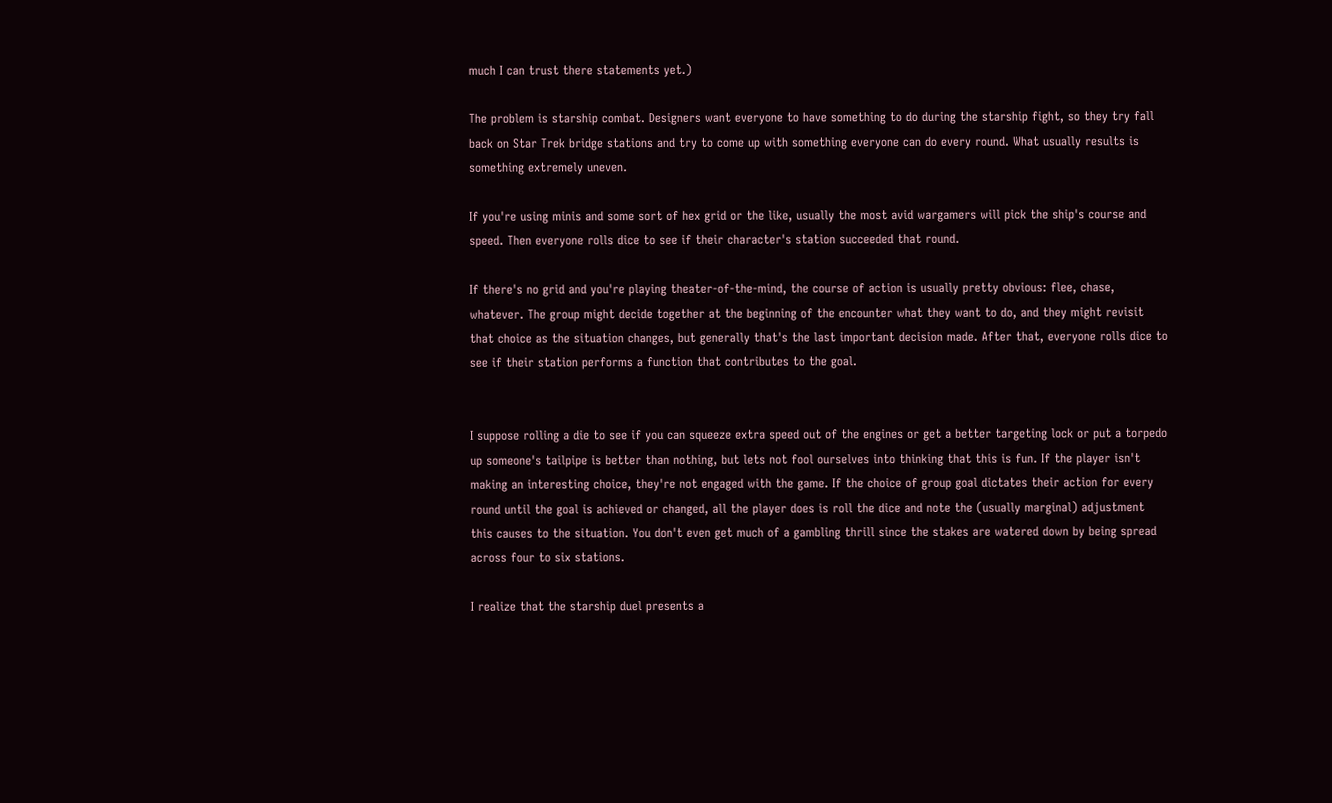much I can trust there statements yet.)

The problem is starship combat. Designers want everyone to have something to do during the starship fight, so they try fall back on Star Trek bridge stations and try to come up with something everyone can do every round. What usually results is something extremely uneven.

If you're using minis and some sort of hex grid or the like, usually the most avid wargamers will pick the ship's course and speed. Then everyone rolls dice to see if their character's station succeeded that round.

If there's no grid and you're playing theater-of-the-mind, the course of action is usually pretty obvious: flee, chase, whatever. The group might decide together at the beginning of the encounter what they want to do, and they might revisit that choice as the situation changes, but generally that's the last important decision made. After that, everyone rolls dice to see if their station performs a function that contributes to the goal.


I suppose rolling a die to see if you can squeeze extra speed out of the engines or get a better targeting lock or put a torpedo up someone's tailpipe is better than nothing, but lets not fool ourselves into thinking that this is fun. If the player isn't making an interesting choice, they're not engaged with the game. If the choice of group goal dictates their action for every round until the goal is achieved or changed, all the player does is roll the dice and note the (usually marginal) adjustment this causes to the situation. You don't even get much of a gambling thrill since the stakes are watered down by being spread across four to six stations.

I realize that the starship duel presents a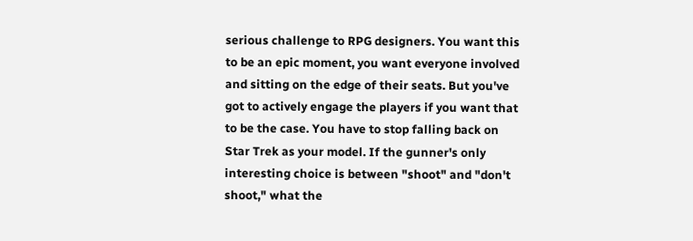serious challenge to RPG designers. You want this to be an epic moment, you want everyone involved and sitting on the edge of their seats. But you've got to actively engage the players if you want that to be the case. You have to stop falling back on Star Trek as your model. If the gunner's only interesting choice is between "shoot" and "don't shoot," what the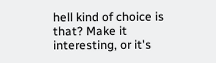hell kind of choice is that? Make it interesting, or it's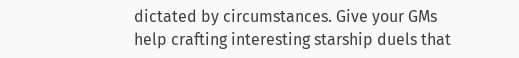dictated by circumstances. Give your GMs help crafting interesting starship duels that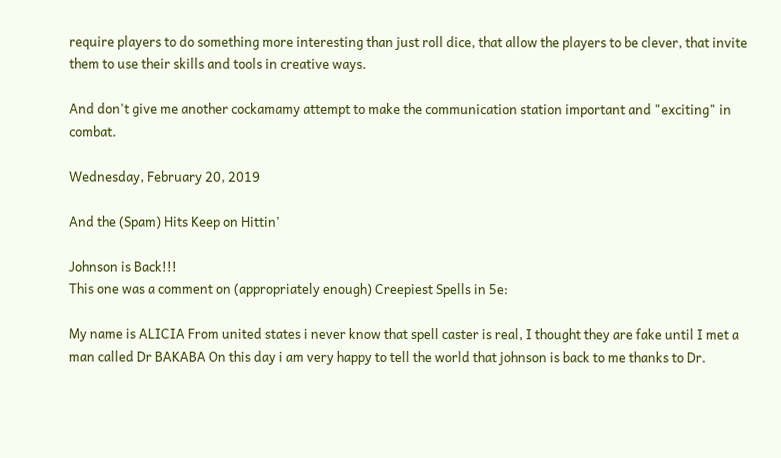require players to do something more interesting than just roll dice, that allow the players to be clever, that invite them to use their skills and tools in creative ways.

And don't give me another cockamamy attempt to make the communication station important and "exciting" in combat.

Wednesday, February 20, 2019

And the (Spam) Hits Keep on Hittin'

Johnson is Back!!!
This one was a comment on (appropriately enough) Creepiest Spells in 5e:

My name is ALICIA From united states i never know that spell caster is real, I thought they are fake until I met a man called Dr BAKABA On this day i am very happy to tell the world that johnson is back to me thanks to Dr.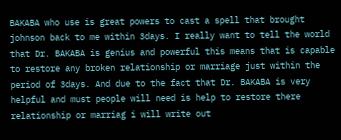BAKABA who use is great powers to cast a spell that brought johnson back to me within 3days. I really want to tell the world that Dr. BAKABA is genius and powerful this means that is capable to restore any broken relationship or marriage just within the period of 3days. And due to the fact that Dr. BAKABA is very helpful and must people will need is help to restore there relationship or marriag i will write out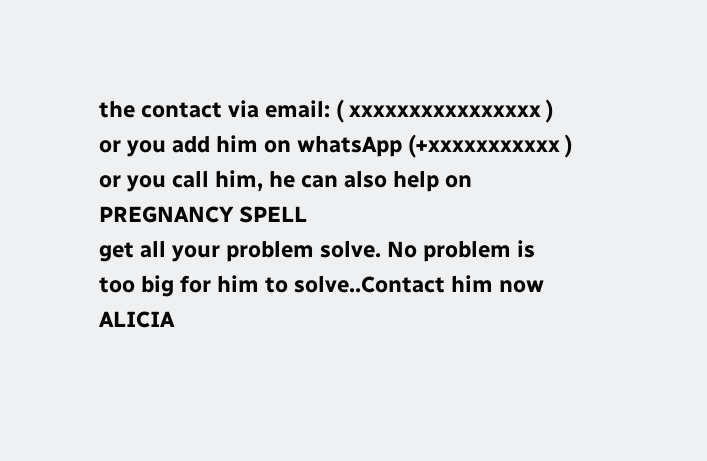the contact via email: ( xxxxxxxxxxxxxxxx ) or you add him on whatsApp (+xxxxxxxxxxx )
or you call him, he can also help on PREGNANCY SPELL
get all your problem solve. No problem is too big for him to solve..Contact him now ALICIA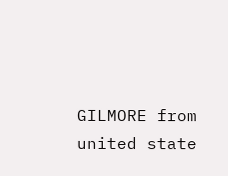GILMORE from united state